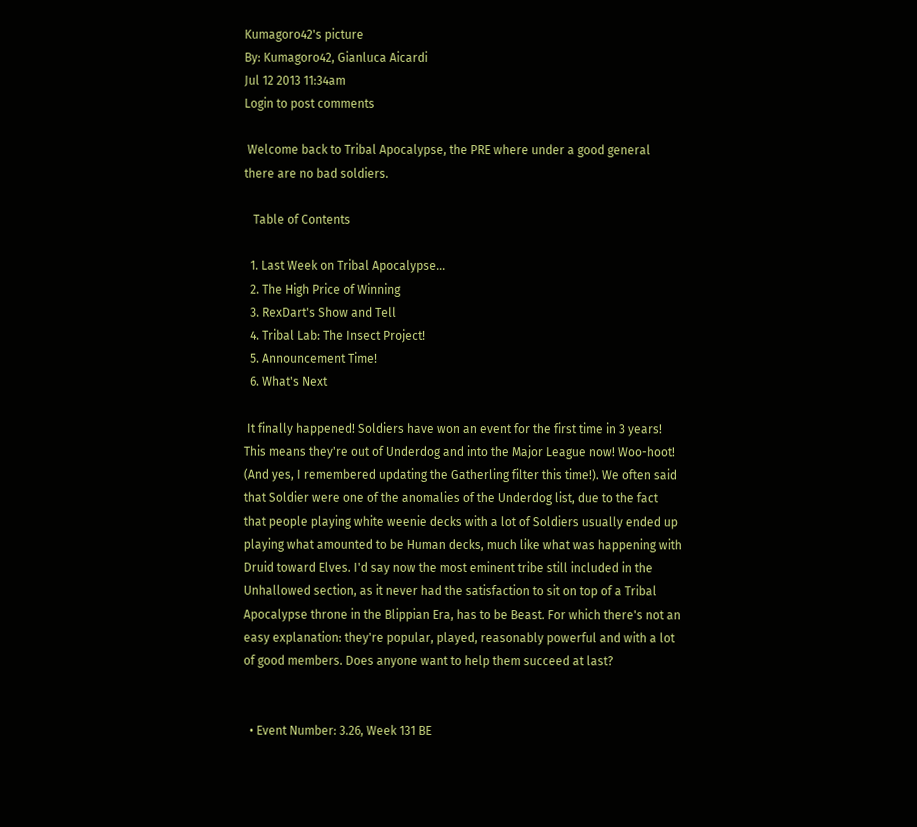Kumagoro42's picture
By: Kumagoro42, Gianluca Aicardi
Jul 12 2013 11:34am
Login to post comments

 Welcome back to Tribal Apocalypse, the PRE where under a good general there are no bad soldiers.

   Table of Contents

  1. Last Week on Tribal Apocalypse...
  2. The High Price of Winning
  3. RexDart's Show and Tell
  4. Tribal Lab: The Insect Project!
  5. Announcement Time!
  6. What's Next

 It finally happened! Soldiers have won an event for the first time in 3 years! This means they're out of Underdog and into the Major League now! Woo-hoot! (And yes, I remembered updating the Gatherling filter this time!). We often said that Soldier were one of the anomalies of the Underdog list, due to the fact that people playing white weenie decks with a lot of Soldiers usually ended up playing what amounted to be Human decks, much like what was happening with Druid toward Elves. I'd say now the most eminent tribe still included in the Unhallowed section, as it never had the satisfaction to sit on top of a Tribal Apocalypse throne in the Blippian Era, has to be Beast. For which there's not an easy explanation: they're popular, played, reasonably powerful and with a lot of good members. Does anyone want to help them succeed at last?


  • Event Number: 3.26, Week 131 BE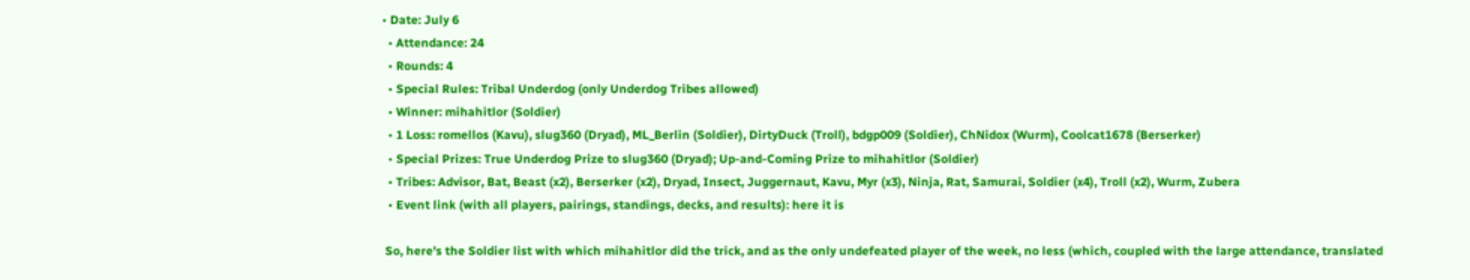• Date: July 6
  • Attendance: 24
  • Rounds: 4
  • Special Rules: Tribal Underdog (only Underdog Tribes allowed)
  • Winner: mihahitlor (Soldier)
  • 1 Loss: romellos (Kavu), slug360 (Dryad), ML_Berlin (Soldier), DirtyDuck (Troll), bdgp009 (Soldier), ChNidox (Wurm), Coolcat1678 (Berserker)
  • Special Prizes: True Underdog Prize to slug360 (Dryad); Up-and-Coming Prize to mihahitlor (Soldier)
  • Tribes: Advisor, Bat, Beast (x2), Berserker (x2), Dryad, Insect, Juggernaut, Kavu, Myr (x3), Ninja, Rat, Samurai, Soldier (x4), Troll (x2), Wurm, Zubera
  • Event link (with all players, pairings, standings, decks, and results): here it is

 So, here's the Soldier list with which mihahitlor did the trick, and as the only undefeated player of the week, no less (which, coupled with the large attendance, translated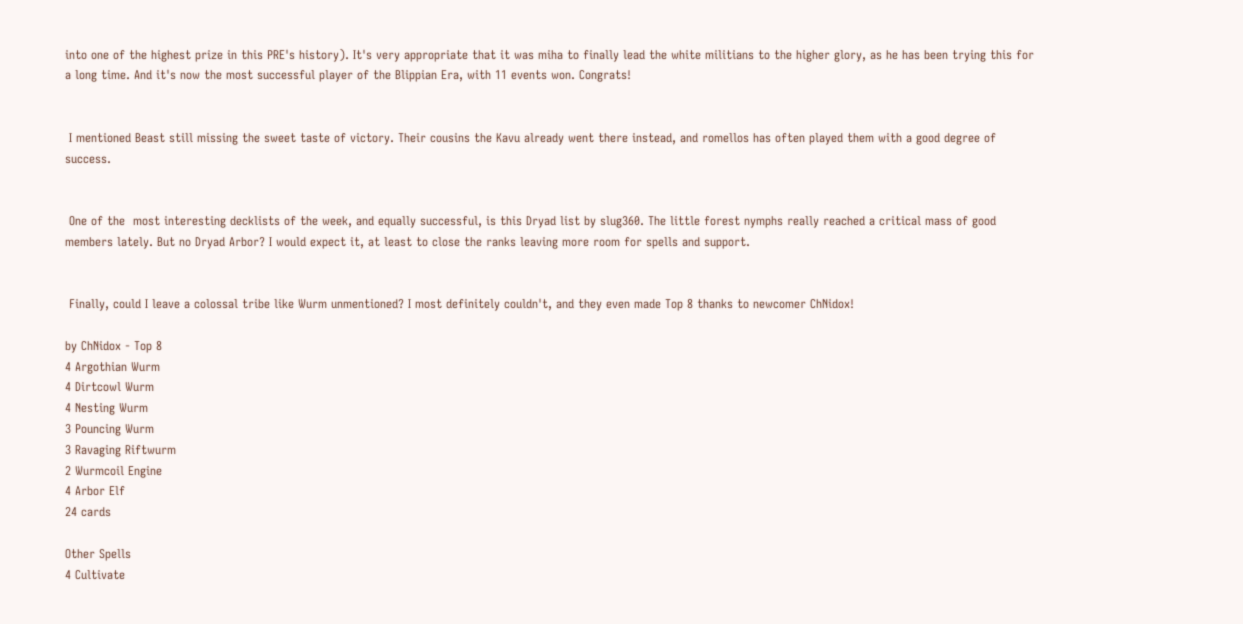into one of the highest prize in this PRE's history). It's very appropriate that it was miha to finally lead the white militians to the higher glory, as he has been trying this for a long time. And it's now the most successful player of the Blippian Era, with 11 events won. Congrats!


 I mentioned Beast still missing the sweet taste of victory. Their cousins the Kavu already went there instead, and romellos has often played them with a good degree of success.


 One of the  most interesting decklists of the week, and equally successful, is this Dryad list by slug360. The little forest nymphs really reached a critical mass of good members lately. But no Dryad Arbor? I would expect it, at least to close the ranks leaving more room for spells and support.


 Finally, could I leave a colossal tribe like Wurm unmentioned? I most definitely couldn't, and they even made Top 8 thanks to newcomer ChNidox!

by ChNidox - Top 8
4 Argothian Wurm
4 Dirtcowl Wurm
4 Nesting Wurm
3 Pouncing Wurm
3 Ravaging Riftwurm
2 Wurmcoil Engine
4 Arbor Elf
24 cards

Other Spells
4 Cultivate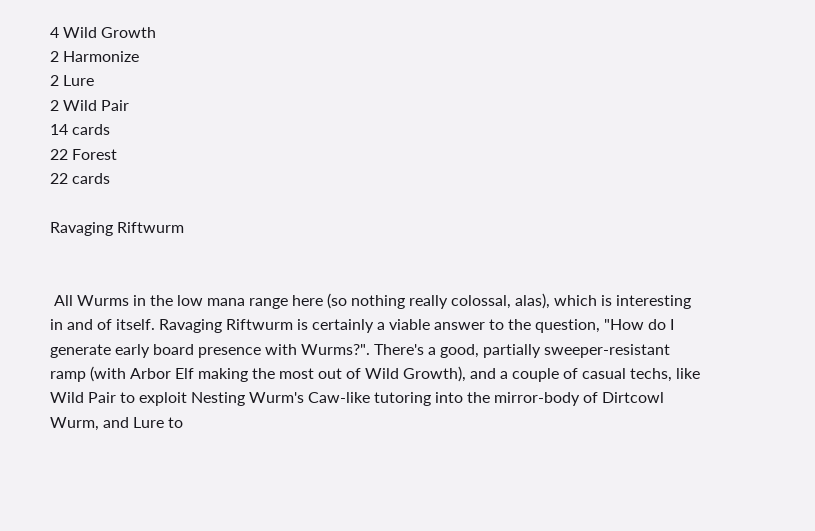4 Wild Growth
2 Harmonize
2 Lure
2 Wild Pair
14 cards
22 Forest
22 cards

Ravaging Riftwurm


 All Wurms in the low mana range here (so nothing really colossal, alas), which is interesting in and of itself. Ravaging Riftwurm is certainly a viable answer to the question, "How do I generate early board presence with Wurms?". There's a good, partially sweeper-resistant ramp (with Arbor Elf making the most out of Wild Growth), and a couple of casual techs, like Wild Pair to exploit Nesting Wurm's Caw-like tutoring into the mirror-body of Dirtcowl Wurm, and Lure to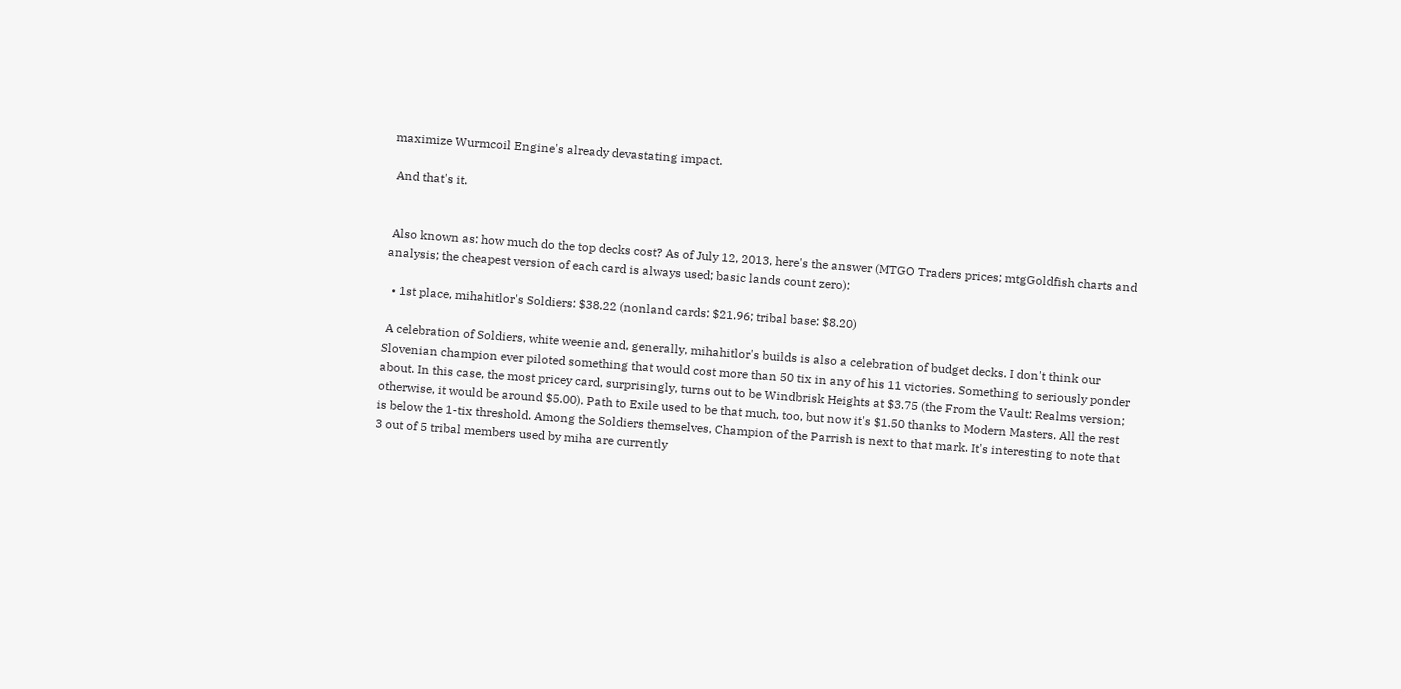maximize Wurmcoil Engine's already devastating impact.

 And that's it.


 Also known as: how much do the top decks cost? As of July 12, 2013, here's the answer (MTGO Traders prices; mtgGoldfish charts and analysis; the cheapest version of each card is always used; basic lands count zero):

  • 1st place, mihahitlor's Soldiers: $38.22 (nonland cards: $21.96; tribal base: $8.20)

 A celebration of Soldiers, white weenie and, generally, mihahitlor's builds is also a celebration of budget decks. I don't think our Slovenian champion ever piloted something that would cost more than 50 tix in any of his 11 victories. Something to seriously ponder about. In this case, the most pricey card, surprisingly, turns out to be Windbrisk Heights at $3.75 (the From the Vault: Realms version; otherwise, it would be around $5.00). Path to Exile used to be that much, too, but now it's $1.50 thanks to Modern Masters. All the rest is below the 1-tix threshold. Among the Soldiers themselves, Champion of the Parrish is next to that mark. It's interesting to note that 3 out of 5 tribal members used by miha are currently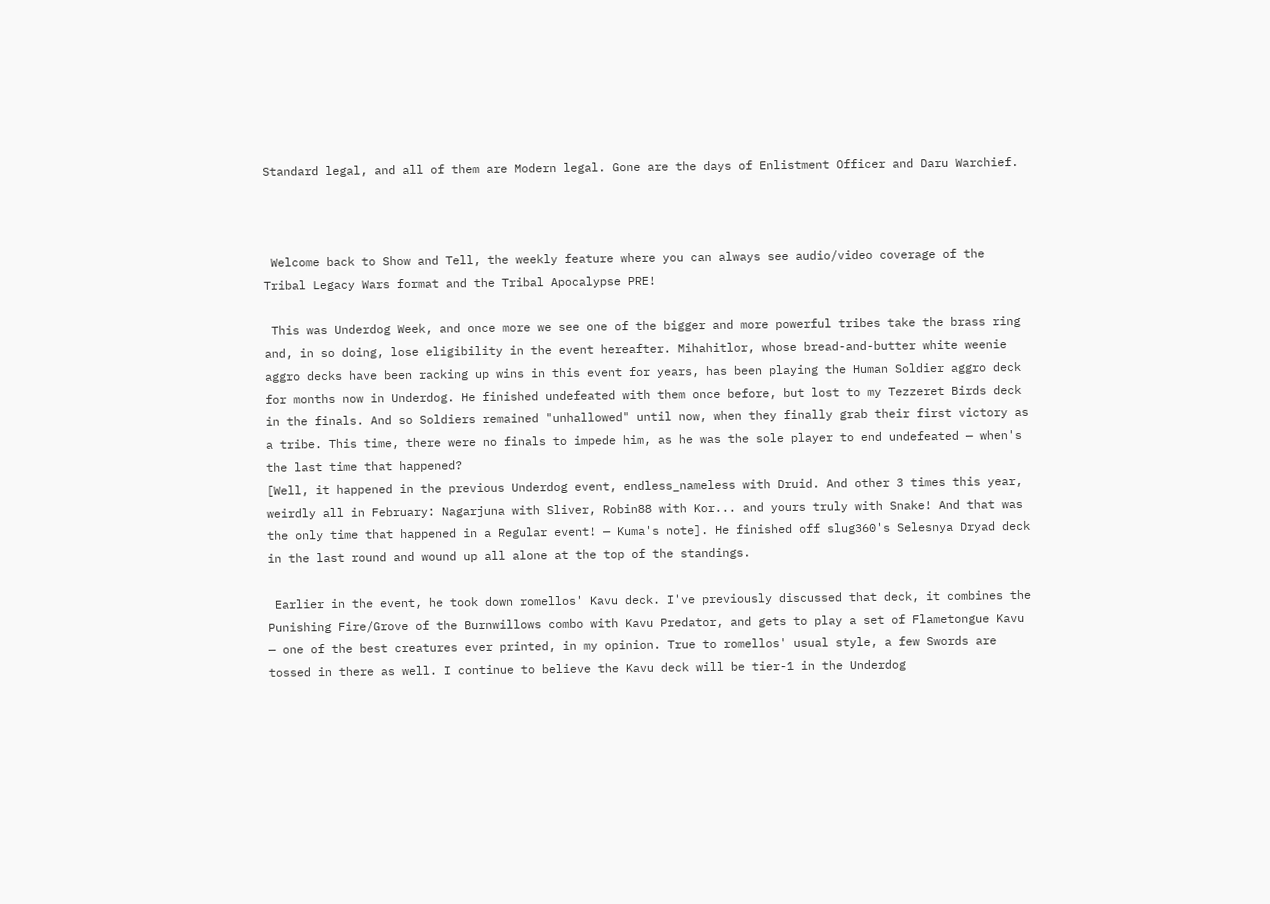Standard legal, and all of them are Modern legal. Gone are the days of Enlistment Officer and Daru Warchief.



 Welcome back to Show and Tell, the weekly feature where you can always see audio/video coverage of the Tribal Legacy Wars format and the Tribal Apocalypse PRE!

 This was Underdog Week, and once more we see one of the bigger and more powerful tribes take the brass ring and, in so doing, lose eligibility in the event hereafter. Mihahitlor, whose bread-and-butter white weenie aggro decks have been racking up wins in this event for years, has been playing the Human Soldier aggro deck for months now in Underdog. He finished undefeated with them once before, but lost to my Tezzeret Birds deck in the finals. And so Soldiers remained "unhallowed" until now, when they finally grab their first victory as a tribe. This time, there were no finals to impede him, as he was the sole player to end undefeated — when's the last time that happened?
[Well, it happened in the previous Underdog event, endless_nameless with Druid. And other 3 times this year, weirdly all in February: Nagarjuna with Sliver, Robin88 with Kor... and yours truly with Snake! And that was the only time that happened in a Regular event! — Kuma's note]. He finished off slug360's Selesnya Dryad deck in the last round and wound up all alone at the top of the standings.

 Earlier in the event, he took down romellos' Kavu deck. I've previously discussed that deck, it combines the Punishing Fire/Grove of the Burnwillows combo with Kavu Predator, and gets to play a set of Flametongue Kavu — one of the best creatures ever printed, in my opinion. True to romellos' usual style, a few Swords are tossed in there as well. I continue to believe the Kavu deck will be tier-1 in the Underdog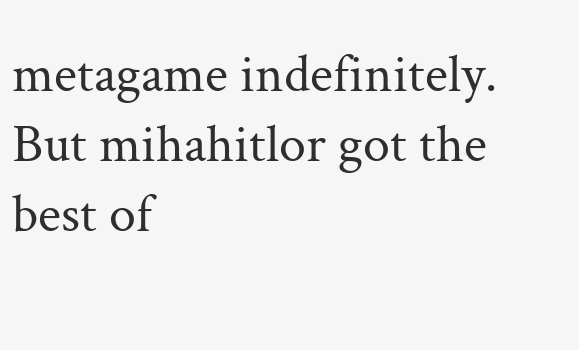metagame indefinitely. But mihahitlor got the best of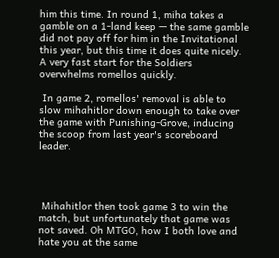him this time. In round 1, miha takes a gamble on a 1-land keep — the same gamble did not pay off for him in the Invitational this year, but this time it does quite nicely. A very fast start for the Soldiers overwhelms romellos quickly.

 In game 2, romellos' removal is able to slow mihahitlor down enough to take over the game with Punishing-Grove, inducing the scoop from last year's scoreboard leader.




 Mihahitlor then took game 3 to win the match, but unfortunately that game was not saved. Oh MTGO, how I both love and hate you at the same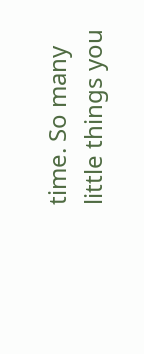time. So many little things you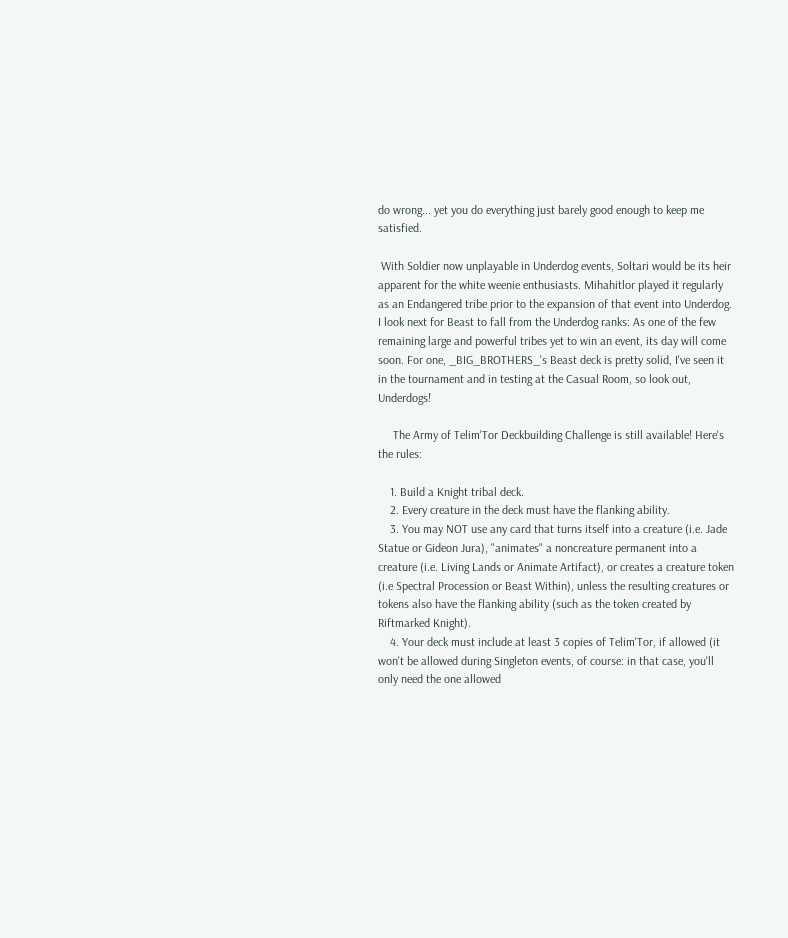do wrong... yet you do everything just barely good enough to keep me satisfied.

 With Soldier now unplayable in Underdog events, Soltari would be its heir apparent for the white weenie enthusiasts. Mihahitlor played it regularly as an Endangered tribe prior to the expansion of that event into Underdog. I look next for Beast to fall from the Underdog ranks: As one of the few remaining large and powerful tribes yet to win an event, its day will come soon. For one, _BIG_BROTHERS_'s Beast deck is pretty solid, I've seen it in the tournament and in testing at the Casual Room, so look out, Underdogs!

     The Army of Telim'Tor Deckbuilding Challenge is still available! Here's the rules:

    1. Build a Knight tribal deck.
    2. Every creature in the deck must have the flanking ability.
    3. You may NOT use any card that turns itself into a creature (i.e. Jade Statue or Gideon Jura), "animates" a noncreature permanent into a creature (i.e. Living Lands or Animate Artifact), or creates a creature token (i.e Spectral Procession or Beast Within), unless the resulting creatures or tokens also have the flanking ability (such as the token created by Riftmarked Knight).
    4. Your deck must include at least 3 copies of Telim'Tor, if allowed (it won't be allowed during Singleton events, of course: in that case, you'll only need the one allowed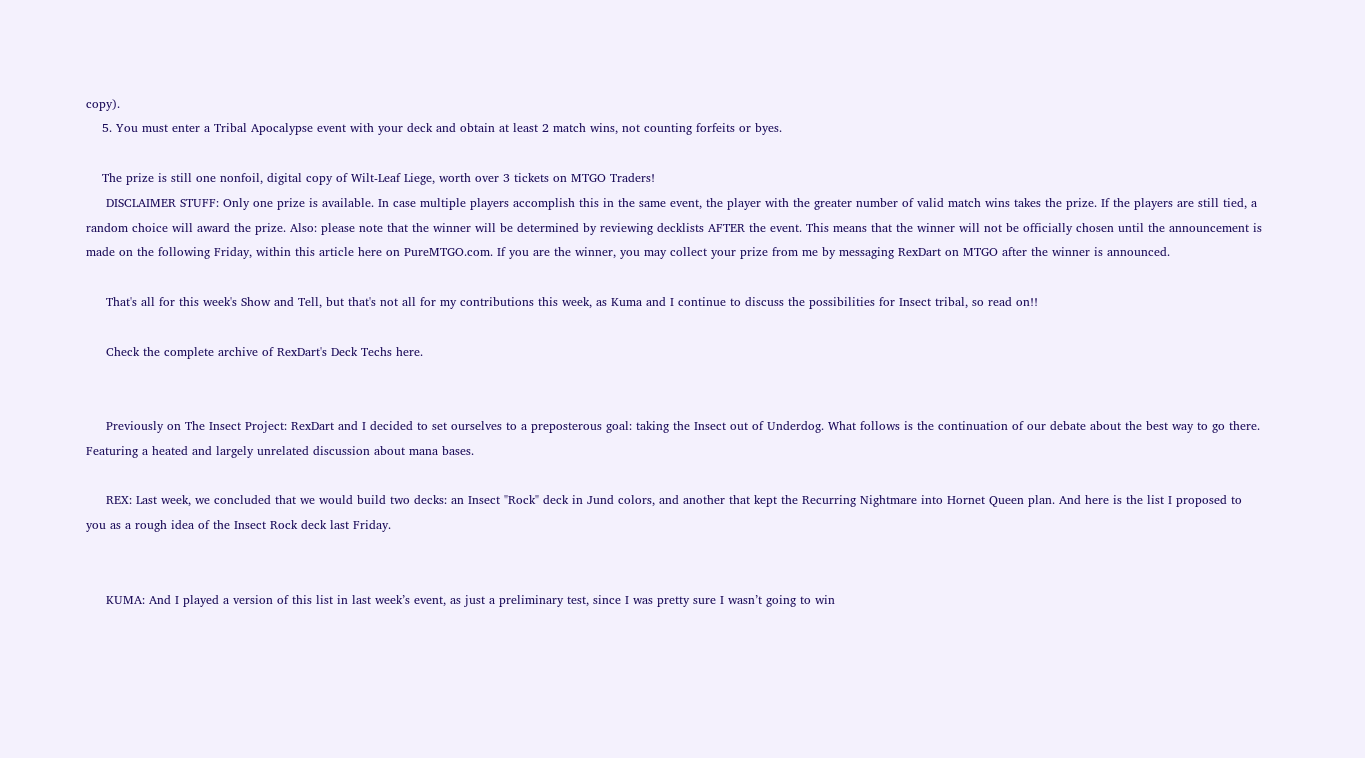copy).
    5. You must enter a Tribal Apocalypse event with your deck and obtain at least 2 match wins, not counting forfeits or byes.

    The prize is still one nonfoil, digital copy of Wilt-Leaf Liege, worth over 3 tickets on MTGO Traders!
     DISCLAIMER STUFF: Only one prize is available. In case multiple players accomplish this in the same event, the player with the greater number of valid match wins takes the prize. If the players are still tied, a random choice will award the prize. Also: please note that the winner will be determined by reviewing decklists AFTER the event. This means that the winner will not be officially chosen until the announcement is made on the following Friday, within this article here on PureMTGO.com. If you are the winner, you may collect your prize from me by messaging RexDart on MTGO after the winner is announced.

     That's all for this week's Show and Tell, but that's not all for my contributions this week, as Kuma and I continue to discuss the possibilities for Insect tribal, so read on!!

     Check the complete archive of RexDart's Deck Techs here.


     Previously on The Insect Project: RexDart and I decided to set ourselves to a preposterous goal: taking the Insect out of Underdog. What follows is the continuation of our debate about the best way to go there. Featuring a heated and largely unrelated discussion about mana bases.

     REX: Last week, we concluded that we would build two decks: an Insect "Rock" deck in Jund colors, and another that kept the Recurring Nightmare into Hornet Queen plan. And here is the list I proposed to you as a rough idea of the Insect Rock deck last Friday.


     KUMA: And I played a version of this list in last week’s event, as just a preliminary test, since I was pretty sure I wasn’t going to win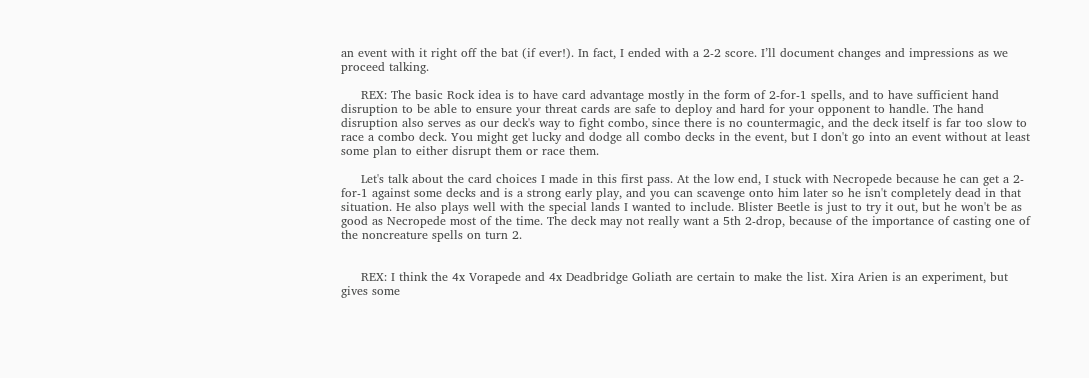an event with it right off the bat (if ever!). In fact, I ended with a 2-2 score. I’ll document changes and impressions as we proceed talking.

     REX: The basic Rock idea is to have card advantage mostly in the form of 2-for-1 spells, and to have sufficient hand disruption to be able to ensure your threat cards are safe to deploy and hard for your opponent to handle. The hand disruption also serves as our deck's way to fight combo, since there is no countermagic, and the deck itself is far too slow to race a combo deck. You might get lucky and dodge all combo decks in the event, but I don't go into an event without at least some plan to either disrupt them or race them.

     Let's talk about the card choices I made in this first pass. At the low end, I stuck with Necropede because he can get a 2-for-1 against some decks and is a strong early play, and you can scavenge onto him later so he isn't completely dead in that situation. He also plays well with the special lands I wanted to include. Blister Beetle is just to try it out, but he won't be as good as Necropede most of the time. The deck may not really want a 5th 2-drop, because of the importance of casting one of the noncreature spells on turn 2.


     REX: I think the 4x Vorapede and 4x Deadbridge Goliath are certain to make the list. Xira Arien is an experiment, but gives some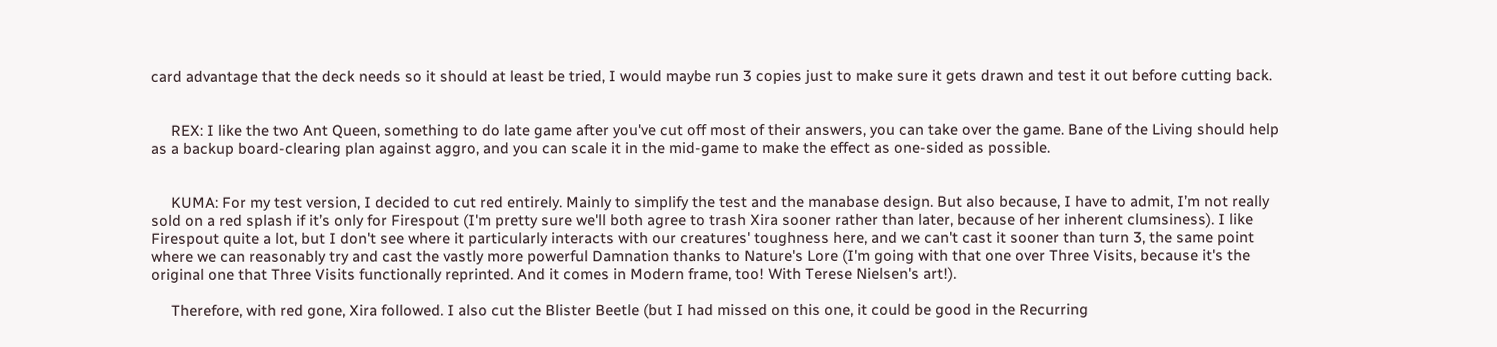card advantage that the deck needs so it should at least be tried, I would maybe run 3 copies just to make sure it gets drawn and test it out before cutting back.


     REX: I like the two Ant Queen, something to do late game after you've cut off most of their answers, you can take over the game. Bane of the Living should help as a backup board-clearing plan against aggro, and you can scale it in the mid-game to make the effect as one-sided as possible.


     KUMA: For my test version, I decided to cut red entirely. Mainly to simplify the test and the manabase design. But also because, I have to admit, I’m not really sold on a red splash if it’s only for Firespout (I'm pretty sure we'll both agree to trash Xira sooner rather than later, because of her inherent clumsiness). I like Firespout quite a lot, but I don't see where it particularly interacts with our creatures' toughness here, and we can't cast it sooner than turn 3, the same point where we can reasonably try and cast the vastly more powerful Damnation thanks to Nature's Lore (I'm going with that one over Three Visits, because it's the original one that Three Visits functionally reprinted. And it comes in Modern frame, too! With Terese Nielsen's art!).

     Therefore, with red gone, Xira followed. I also cut the Blister Beetle (but I had missed on this one, it could be good in the Recurring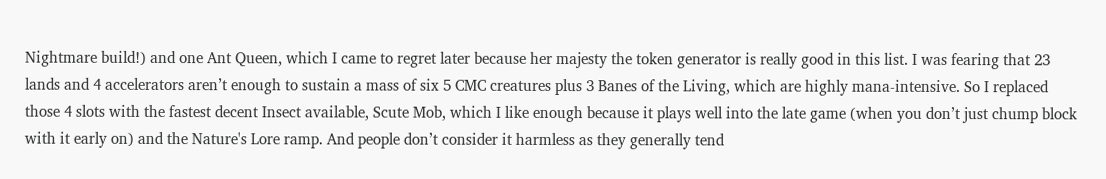Nightmare build!) and one Ant Queen, which I came to regret later because her majesty the token generator is really good in this list. I was fearing that 23 lands and 4 accelerators aren’t enough to sustain a mass of six 5 CMC creatures plus 3 Banes of the Living, which are highly mana-intensive. So I replaced those 4 slots with the fastest decent Insect available, Scute Mob, which I like enough because it plays well into the late game (when you don’t just chump block with it early on) and the Nature's Lore ramp. And people don’t consider it harmless as they generally tend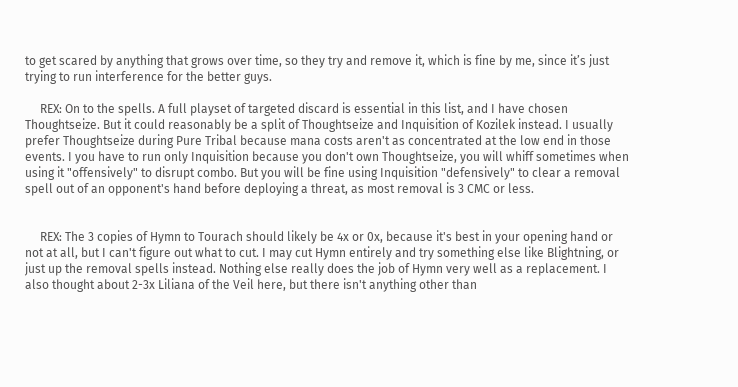to get scared by anything that grows over time, so they try and remove it, which is fine by me, since it’s just trying to run interference for the better guys.

     REX: On to the spells. A full playset of targeted discard is essential in this list, and I have chosen Thoughtseize. But it could reasonably be a split of Thoughtseize and Inquisition of Kozilek instead. I usually prefer Thoughtseize during Pure Tribal because mana costs aren't as concentrated at the low end in those events. I you have to run only Inquisition because you don't own Thoughtseize, you will whiff sometimes when using it "offensively" to disrupt combo. But you will be fine using Inquisition "defensively" to clear a removal spell out of an opponent's hand before deploying a threat, as most removal is 3 CMC or less.


     REX: The 3 copies of Hymn to Tourach should likely be 4x or 0x, because it's best in your opening hand or not at all, but I can't figure out what to cut. I may cut Hymn entirely and try something else like Blightning, or just up the removal spells instead. Nothing else really does the job of Hymn very well as a replacement. I also thought about 2-3x Liliana of the Veil here, but there isn't anything other than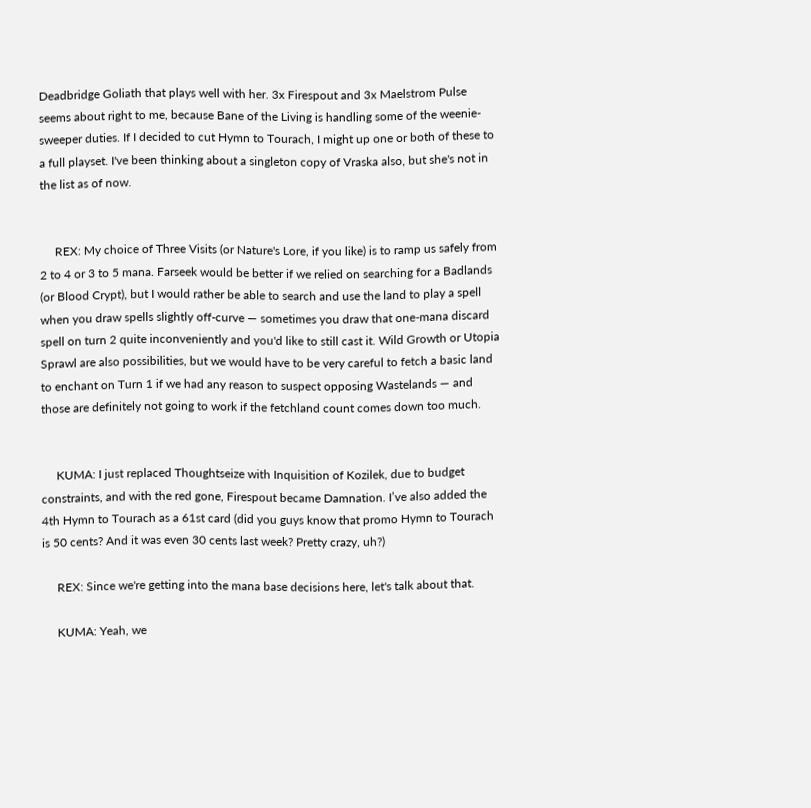Deadbridge Goliath that plays well with her. 3x Firespout and 3x Maelstrom Pulse seems about right to me, because Bane of the Living is handling some of the weenie-sweeper duties. If I decided to cut Hymn to Tourach, I might up one or both of these to a full playset. I've been thinking about a singleton copy of Vraska also, but she's not in the list as of now.


     REX: My choice of Three Visits (or Nature's Lore, if you like) is to ramp us safely from 2 to 4 or 3 to 5 mana. Farseek would be better if we relied on searching for a Badlands (or Blood Crypt), but I would rather be able to search and use the land to play a spell when you draw spells slightly off-curve — sometimes you draw that one-mana discard spell on turn 2 quite inconveniently and you'd like to still cast it. Wild Growth or Utopia Sprawl are also possibilities, but we would have to be very careful to fetch a basic land to enchant on Turn 1 if we had any reason to suspect opposing Wastelands — and those are definitely not going to work if the fetchland count comes down too much.


     KUMA: I just replaced Thoughtseize with Inquisition of Kozilek, due to budget constraints, and with the red gone, Firespout became Damnation. I’ve also added the 4th Hymn to Tourach as a 61st card (did you guys know that promo Hymn to Tourach is 50 cents? And it was even 30 cents last week? Pretty crazy, uh?)

     REX: Since we're getting into the mana base decisions here, let's talk about that.

     KUMA: Yeah, we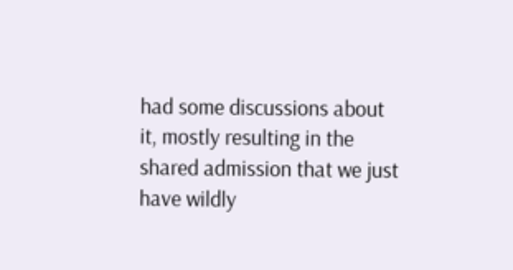had some discussions about it, mostly resulting in the shared admission that we just have wildly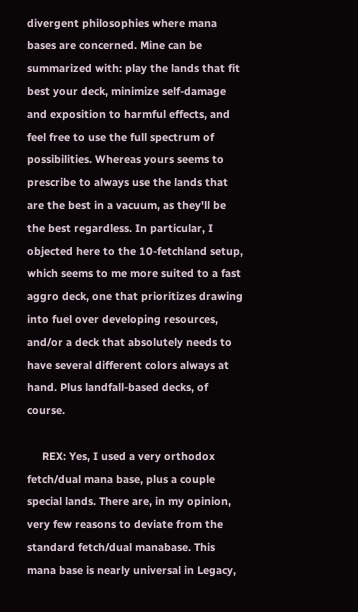divergent philosophies where mana bases are concerned. Mine can be summarized with: play the lands that fit best your deck, minimize self-damage and exposition to harmful effects, and feel free to use the full spectrum of possibilities. Whereas yours seems to prescribe to always use the lands that are the best in a vacuum, as they'll be the best regardless. In particular, I objected here to the 10-fetchland setup, which seems to me more suited to a fast aggro deck, one that prioritizes drawing into fuel over developing resources, and/or a deck that absolutely needs to have several different colors always at hand. Plus landfall-based decks, of course.

     REX: Yes, I used a very orthodox fetch/dual mana base, plus a couple special lands. There are, in my opinion, very few reasons to deviate from the standard fetch/dual manabase. This mana base is nearly universal in Legacy,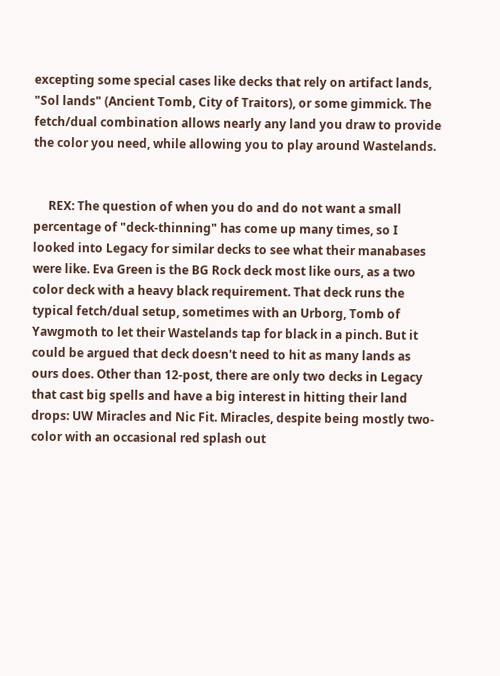excepting some special cases like decks that rely on artifact lands, "Sol lands" (Ancient Tomb, City of Traitors), or some gimmick. The fetch/dual combination allows nearly any land you draw to provide the color you need, while allowing you to play around Wastelands.


     REX: The question of when you do and do not want a small percentage of "deck-thinning" has come up many times, so I looked into Legacy for similar decks to see what their manabases were like. Eva Green is the BG Rock deck most like ours, as a two color deck with a heavy black requirement. That deck runs the typical fetch/dual setup, sometimes with an Urborg, Tomb of Yawgmoth to let their Wastelands tap for black in a pinch. But it could be argued that deck doesn't need to hit as many lands as ours does. Other than 12-post, there are only two decks in Legacy that cast big spells and have a big interest in hitting their land drops: UW Miracles and Nic Fit. Miracles, despite being mostly two-color with an occasional red splash out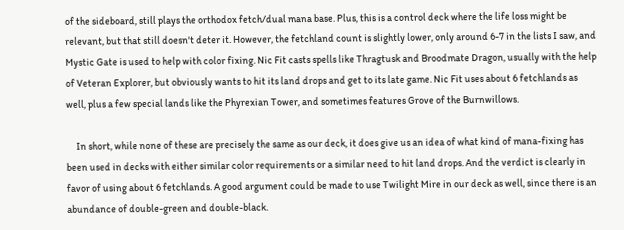of the sideboard, still plays the orthodox fetch/dual mana base. Plus, this is a control deck where the life loss might be relevant, but that still doesn't deter it. However, the fetchland count is slightly lower, only around 6-7 in the lists I saw, and Mystic Gate is used to help with color fixing. Nic Fit casts spells like Thragtusk and Broodmate Dragon, usually with the help of Veteran Explorer, but obviously wants to hit its land drops and get to its late game. Nic Fit uses about 6 fetchlands as well, plus a few special lands like the Phyrexian Tower, and sometimes features Grove of the Burnwillows.

     In short, while none of these are precisely the same as our deck, it does give us an idea of what kind of mana-fixing has been used in decks with either similar color requirements or a similar need to hit land drops. And the verdict is clearly in favor of using about 6 fetchlands. A good argument could be made to use Twilight Mire in our deck as well, since there is an abundance of double-green and double-black.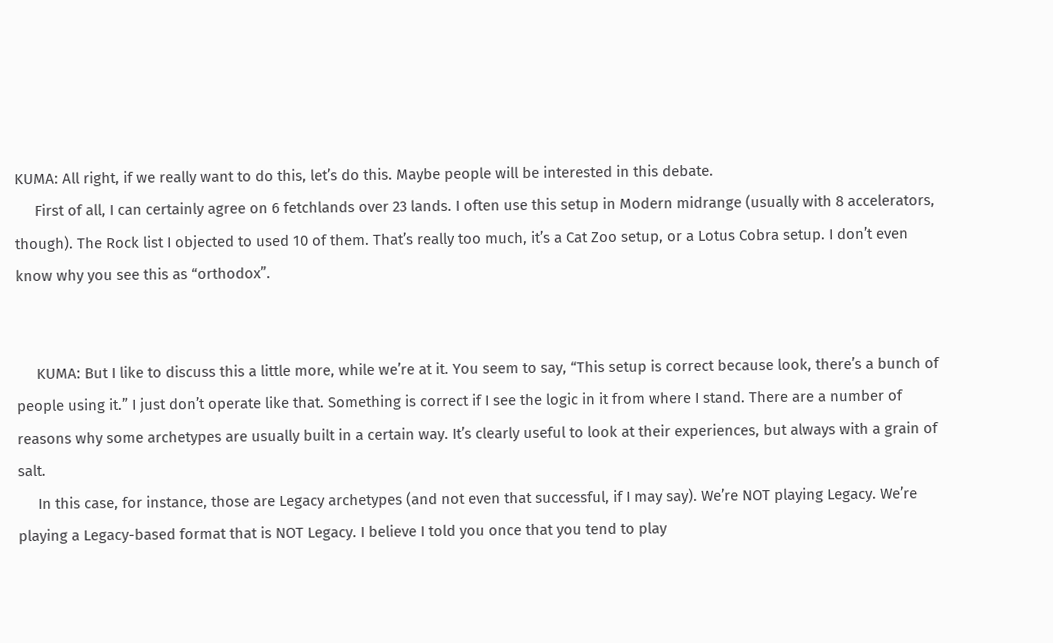KUMA: All right, if we really want to do this, let’s do this. Maybe people will be interested in this debate.
     First of all, I can certainly agree on 6 fetchlands over 23 lands. I often use this setup in Modern midrange (usually with 8 accelerators, though). The Rock list I objected to used 10 of them. That’s really too much, it’s a Cat Zoo setup, or a Lotus Cobra setup. I don’t even know why you see this as “orthodox”.


     KUMA: But I like to discuss this a little more, while we’re at it. You seem to say, “This setup is correct because look, there’s a bunch of people using it.” I just don’t operate like that. Something is correct if I see the logic in it from where I stand. There are a number of reasons why some archetypes are usually built in a certain way. It’s clearly useful to look at their experiences, but always with a grain of salt.
     In this case, for instance, those are Legacy archetypes (and not even that successful, if I may say). We’re NOT playing Legacy. We’re playing a Legacy-based format that is NOT Legacy. I believe I told you once that you tend to play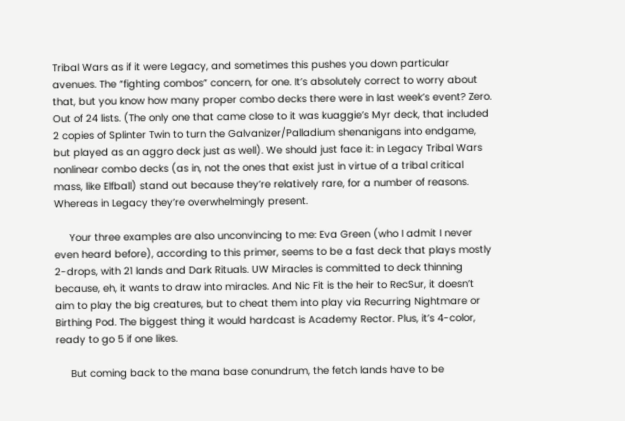Tribal Wars as if it were Legacy, and sometimes this pushes you down particular avenues. The “fighting combos” concern, for one. It’s absolutely correct to worry about that, but you know how many proper combo decks there were in last week’s event? Zero. Out of 24 lists. (The only one that came close to it was kuaggie’s Myr deck, that included 2 copies of Splinter Twin to turn the Galvanizer/Palladium shenanigans into endgame, but played as an aggro deck just as well). We should just face it: in Legacy Tribal Wars nonlinear combo decks (as in, not the ones that exist just in virtue of a tribal critical mass, like Elfball) stand out because they’re relatively rare, for a number of reasons. Whereas in Legacy they’re overwhelmingly present.

     Your three examples are also unconvincing to me: Eva Green (who I admit I never even heard before), according to this primer, seems to be a fast deck that plays mostly 2-drops, with 21 lands and Dark Rituals. UW Miracles is committed to deck thinning because, eh, it wants to draw into miracles. And Nic Fit is the heir to RecSur, it doesn’t aim to play the big creatures, but to cheat them into play via Recurring Nightmare or Birthing Pod. The biggest thing it would hardcast is Academy Rector. Plus, it’s 4-color, ready to go 5 if one likes.

     But coming back to the mana base conundrum, the fetch lands have to be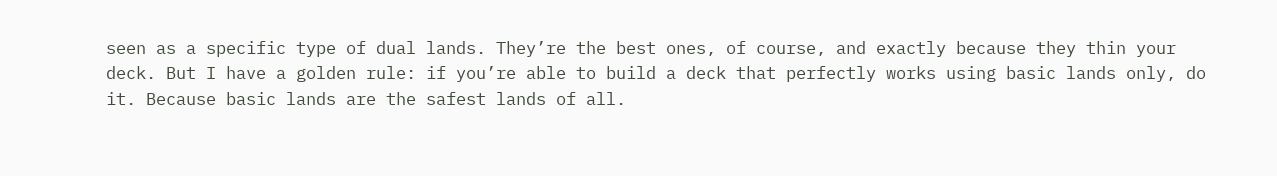seen as a specific type of dual lands. They’re the best ones, of course, and exactly because they thin your deck. But I have a golden rule: if you’re able to build a deck that perfectly works using basic lands only, do it. Because basic lands are the safest lands of all.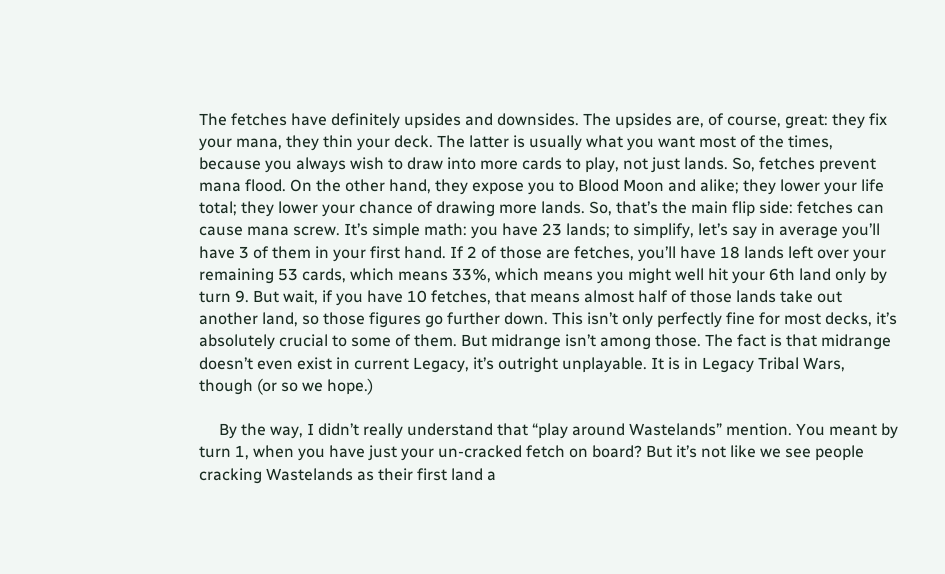The fetches have definitely upsides and downsides. The upsides are, of course, great: they fix your mana, they thin your deck. The latter is usually what you want most of the times, because you always wish to draw into more cards to play, not just lands. So, fetches prevent mana flood. On the other hand, they expose you to Blood Moon and alike; they lower your life total; they lower your chance of drawing more lands. So, that’s the main flip side: fetches can cause mana screw. It’s simple math: you have 23 lands; to simplify, let’s say in average you’ll have 3 of them in your first hand. If 2 of those are fetches, you’ll have 18 lands left over your remaining 53 cards, which means 33%, which means you might well hit your 6th land only by turn 9. But wait, if you have 10 fetches, that means almost half of those lands take out another land, so those figures go further down. This isn’t only perfectly fine for most decks, it’s absolutely crucial to some of them. But midrange isn’t among those. The fact is that midrange doesn’t even exist in current Legacy, it’s outright unplayable. It is in Legacy Tribal Wars, though (or so we hope.)

     By the way, I didn’t really understand that “play around Wastelands” mention. You meant by turn 1, when you have just your un-cracked fetch on board? But it’s not like we see people cracking Wastelands as their first land a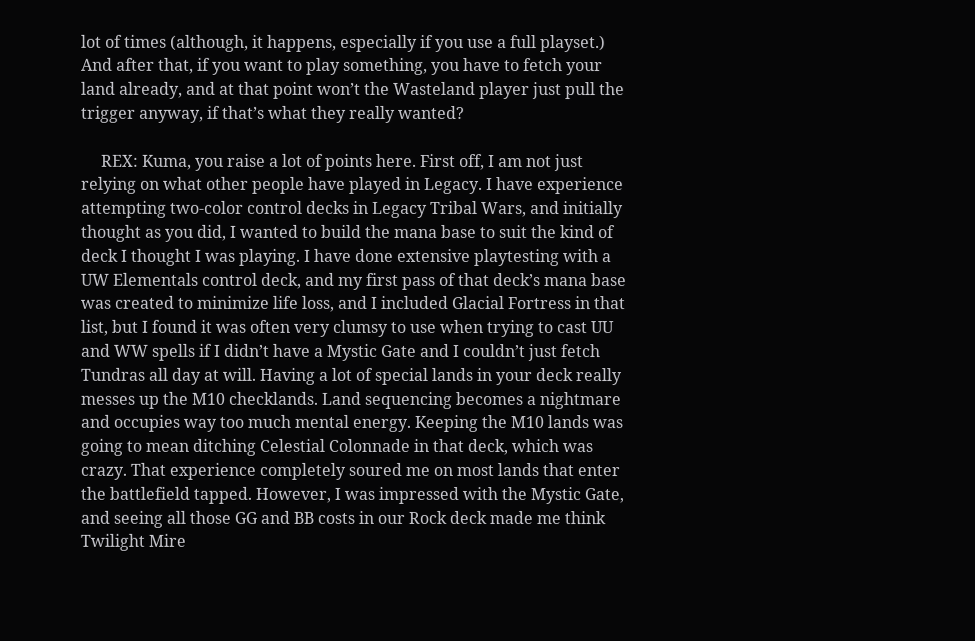lot of times (although, it happens, especially if you use a full playset.) And after that, if you want to play something, you have to fetch your land already, and at that point won’t the Wasteland player just pull the trigger anyway, if that’s what they really wanted?

     REX: Kuma, you raise a lot of points here. First off, I am not just relying on what other people have played in Legacy. I have experience attempting two-color control decks in Legacy Tribal Wars, and initially thought as you did, I wanted to build the mana base to suit the kind of deck I thought I was playing. I have done extensive playtesting with a UW Elementals control deck, and my first pass of that deck’s mana base was created to minimize life loss, and I included Glacial Fortress in that list, but I found it was often very clumsy to use when trying to cast UU and WW spells if I didn’t have a Mystic Gate and I couldn’t just fetch Tundras all day at will. Having a lot of special lands in your deck really messes up the M10 checklands. Land sequencing becomes a nightmare and occupies way too much mental energy. Keeping the M10 lands was going to mean ditching Celestial Colonnade in that deck, which was crazy. That experience completely soured me on most lands that enter the battlefield tapped. However, I was impressed with the Mystic Gate, and seeing all those GG and BB costs in our Rock deck made me think Twilight Mire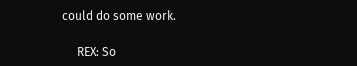could do some work.

     REX: So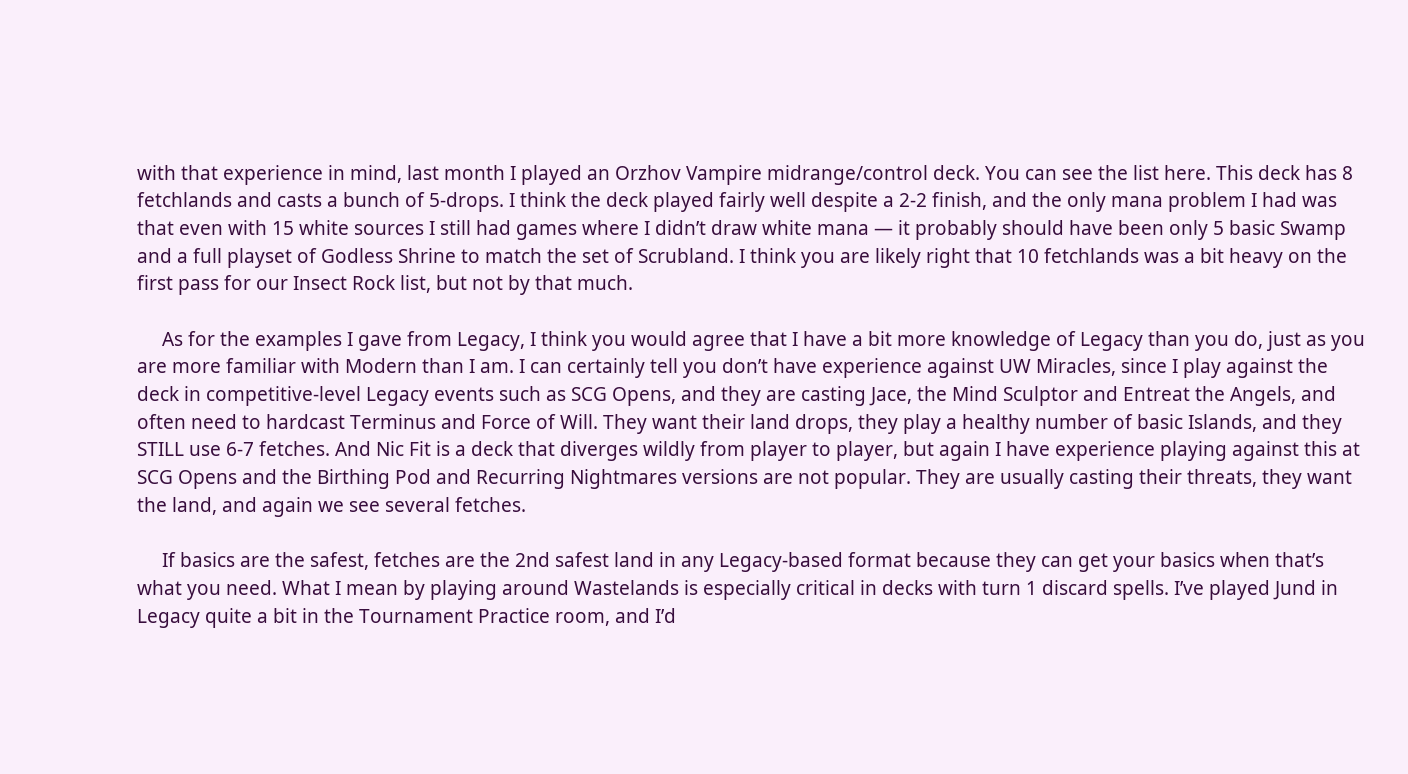with that experience in mind, last month I played an Orzhov Vampire midrange/control deck. You can see the list here. This deck has 8 fetchlands and casts a bunch of 5-drops. I think the deck played fairly well despite a 2-2 finish, and the only mana problem I had was that even with 15 white sources I still had games where I didn’t draw white mana — it probably should have been only 5 basic Swamp and a full playset of Godless Shrine to match the set of Scrubland. I think you are likely right that 10 fetchlands was a bit heavy on the first pass for our Insect Rock list, but not by that much.

     As for the examples I gave from Legacy, I think you would agree that I have a bit more knowledge of Legacy than you do, just as you are more familiar with Modern than I am. I can certainly tell you don’t have experience against UW Miracles, since I play against the deck in competitive-level Legacy events such as SCG Opens, and they are casting Jace, the Mind Sculptor and Entreat the Angels, and often need to hardcast Terminus and Force of Will. They want their land drops, they play a healthy number of basic Islands, and they STILL use 6-7 fetches. And Nic Fit is a deck that diverges wildly from player to player, but again I have experience playing against this at SCG Opens and the Birthing Pod and Recurring Nightmares versions are not popular. They are usually casting their threats, they want the land, and again we see several fetches.

     If basics are the safest, fetches are the 2nd safest land in any Legacy-based format because they can get your basics when that’s what you need. What I mean by playing around Wastelands is especially critical in decks with turn 1 discard spells. I’ve played Jund in Legacy quite a bit in the Tournament Practice room, and I’d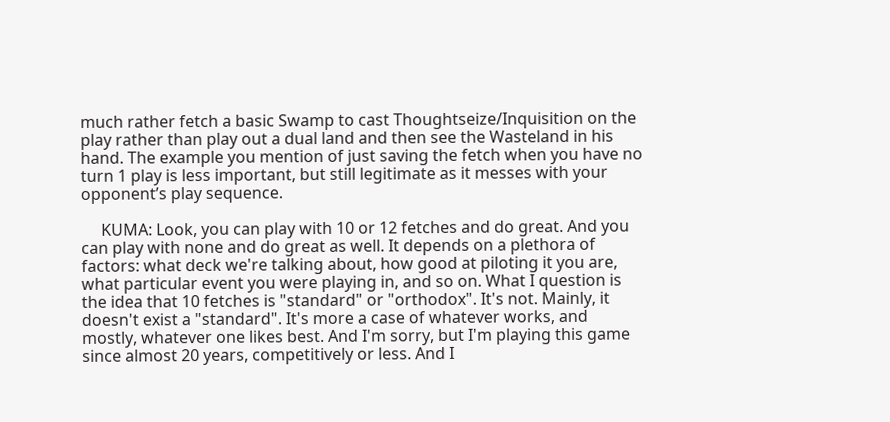much rather fetch a basic Swamp to cast Thoughtseize/Inquisition on the play rather than play out a dual land and then see the Wasteland in his hand. The example you mention of just saving the fetch when you have no turn 1 play is less important, but still legitimate as it messes with your opponent’s play sequence.

     KUMA: Look, you can play with 10 or 12 fetches and do great. And you can play with none and do great as well. It depends on a plethora of factors: what deck we're talking about, how good at piloting it you are, what particular event you were playing in, and so on. What I question is the idea that 10 fetches is "standard" or "orthodox". It's not. Mainly, it doesn't exist a "standard". It's more a case of whatever works, and mostly, whatever one likes best. And I'm sorry, but I'm playing this game since almost 20 years, competitively or less. And I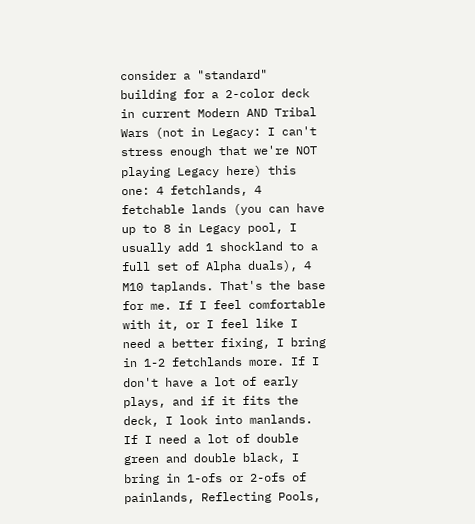consider a "standard" building for a 2-color deck in current Modern AND Tribal Wars (not in Legacy: I can't stress enough that we're NOT playing Legacy here) this one: 4 fetchlands, 4 fetchable lands (you can have up to 8 in Legacy pool, I usually add 1 shockland to a full set of Alpha duals), 4 M10 taplands. That's the base for me. If I feel comfortable with it, or I feel like I need a better fixing, I bring in 1-2 fetchlands more. If I don't have a lot of early plays, and if it fits the deck, I look into manlands. If I need a lot of double green and double black, I bring in 1-ofs or 2-ofs of painlands, Reflecting Pools,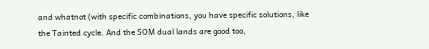and whatnot (with specific combinations, you have specific solutions, like the Tainted cycle. And the SOM dual lands are good too,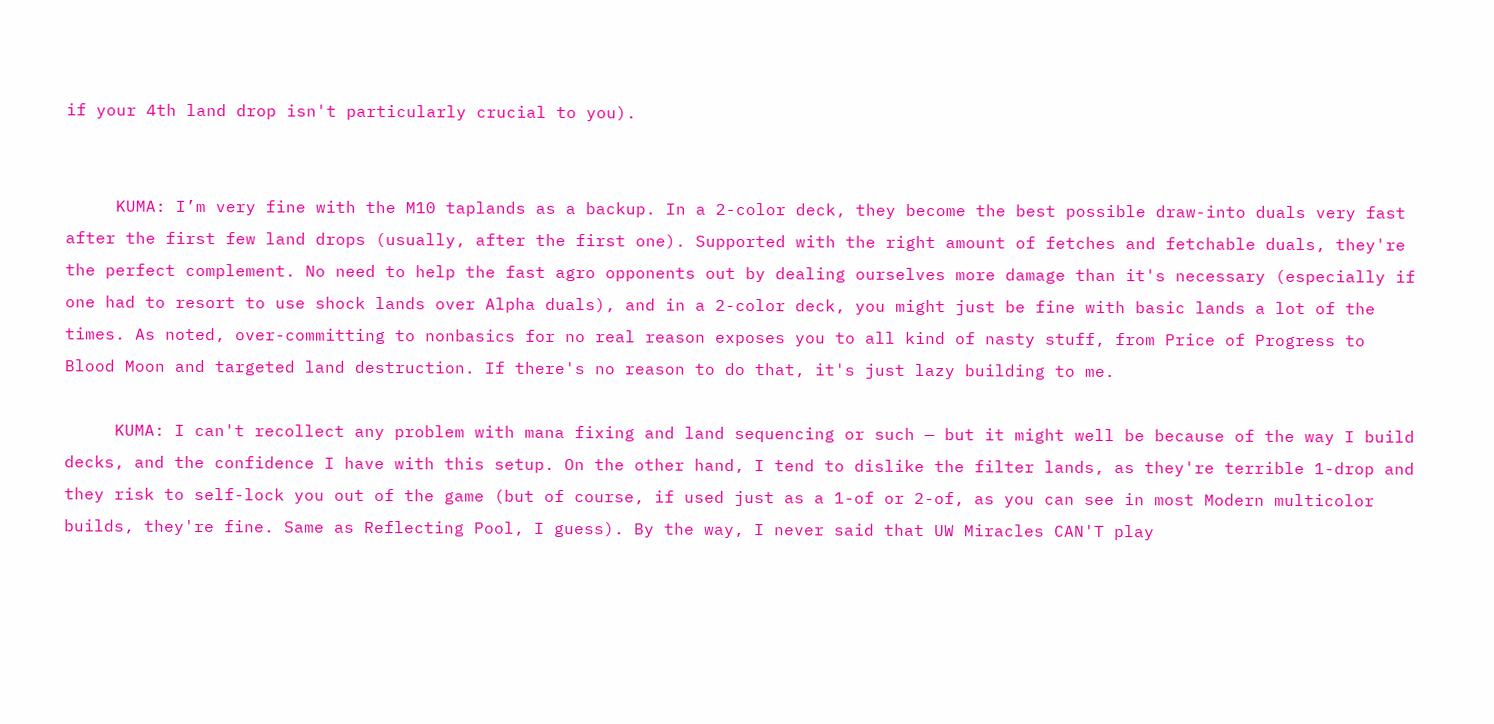if your 4th land drop isn't particularly crucial to you).


     KUMA: I’m very fine with the M10 taplands as a backup. In a 2-color deck, they become the best possible draw-into duals very fast after the first few land drops (usually, after the first one). Supported with the right amount of fetches and fetchable duals, they're the perfect complement. No need to help the fast agro opponents out by dealing ourselves more damage than it's necessary (especially if one had to resort to use shock lands over Alpha duals), and in a 2-color deck, you might just be fine with basic lands a lot of the times. As noted, over-committing to nonbasics for no real reason exposes you to all kind of nasty stuff, from Price of Progress to Blood Moon and targeted land destruction. If there's no reason to do that, it's just lazy building to me.

     KUMA: I can't recollect any problem with mana fixing and land sequencing or such — but it might well be because of the way I build decks, and the confidence I have with this setup. On the other hand, I tend to dislike the filter lands, as they're terrible 1-drop and they risk to self-lock you out of the game (but of course, if used just as a 1-of or 2-of, as you can see in most Modern multicolor builds, they're fine. Same as Reflecting Pool, I guess). By the way, I never said that UW Miracles CAN'T play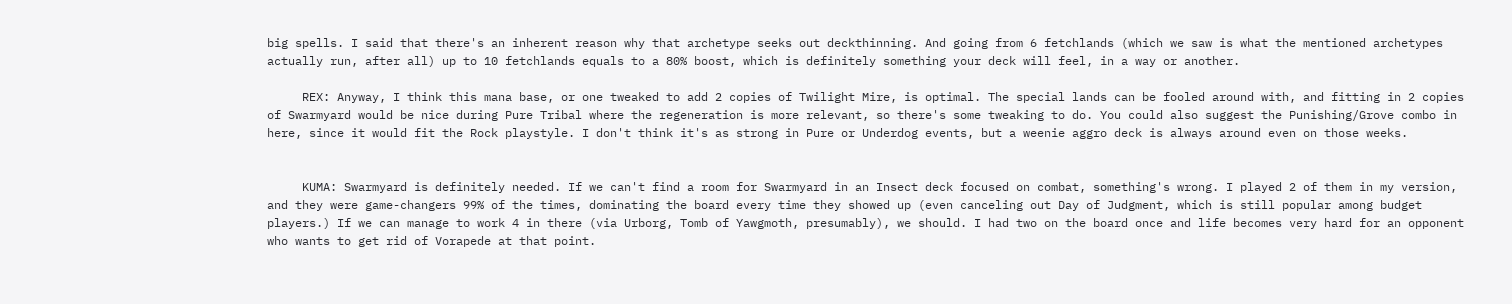big spells. I said that there's an inherent reason why that archetype seeks out deckthinning. And going from 6 fetchlands (which we saw is what the mentioned archetypes actually run, after all) up to 10 fetchlands equals to a 80% boost, which is definitely something your deck will feel, in a way or another.

     REX: Anyway, I think this mana base, or one tweaked to add 2 copies of Twilight Mire, is optimal. The special lands can be fooled around with, and fitting in 2 copies of Swarmyard would be nice during Pure Tribal where the regeneration is more relevant, so there's some tweaking to do. You could also suggest the Punishing/Grove combo in here, since it would fit the Rock playstyle. I don't think it's as strong in Pure or Underdog events, but a weenie aggro deck is always around even on those weeks.


     KUMA: Swarmyard is definitely needed. If we can't find a room for Swarmyard in an Insect deck focused on combat, something's wrong. I played 2 of them in my version, and they were game-changers 99% of the times, dominating the board every time they showed up (even canceling out Day of Judgment, which is still popular among budget players.) If we can manage to work 4 in there (via Urborg, Tomb of Yawgmoth, presumably), we should. I had two on the board once and life becomes very hard for an opponent who wants to get rid of Vorapede at that point.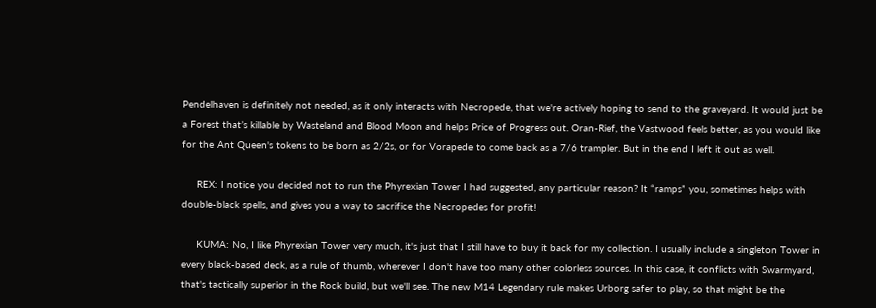Pendelhaven is definitely not needed, as it only interacts with Necropede, that we're actively hoping to send to the graveyard. It would just be a Forest that’s killable by Wasteland and Blood Moon and helps Price of Progress out. Oran-Rief, the Vastwood feels better, as you would like for the Ant Queen's tokens to be born as 2/2s, or for Vorapede to come back as a 7/6 trampler. But in the end I left it out as well.

     REX: I notice you decided not to run the Phyrexian Tower I had suggested, any particular reason? It “ramps” you, sometimes helps with double-black spells, and gives you a way to sacrifice the Necropedes for profit!

     KUMA: No, I like Phyrexian Tower very much, it's just that I still have to buy it back for my collection. I usually include a singleton Tower in every black-based deck, as a rule of thumb, wherever I don't have too many other colorless sources. In this case, it conflicts with Swarmyard, that's tactically superior in the Rock build, but we'll see. The new M14 Legendary rule makes Urborg safer to play, so that might be the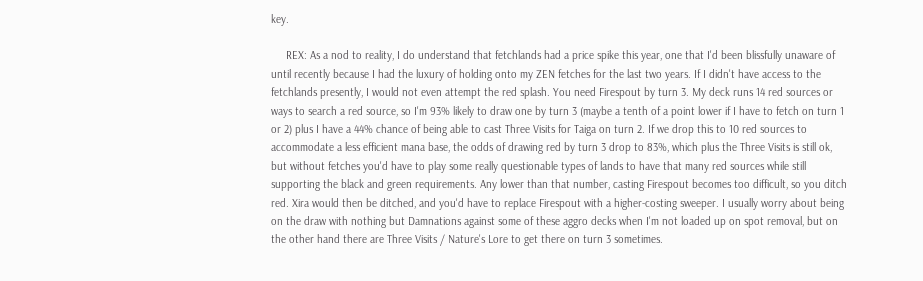key.

     REX: As a nod to reality, I do understand that fetchlands had a price spike this year, one that I'd been blissfully unaware of until recently because I had the luxury of holding onto my ZEN fetches for the last two years. If I didn't have access to the fetchlands presently, I would not even attempt the red splash. You need Firespout by turn 3. My deck runs 14 red sources or ways to search a red source, so I'm 93% likely to draw one by turn 3 (maybe a tenth of a point lower if I have to fetch on turn 1 or 2) plus I have a 44% chance of being able to cast Three Visits for Taiga on turn 2. If we drop this to 10 red sources to accommodate a less efficient mana base, the odds of drawing red by turn 3 drop to 83%, which plus the Three Visits is still ok, but without fetches you'd have to play some really questionable types of lands to have that many red sources while still supporting the black and green requirements. Any lower than that number, casting Firespout becomes too difficult, so you ditch red. Xira would then be ditched, and you'd have to replace Firespout with a higher-costing sweeper. I usually worry about being on the draw with nothing but Damnations against some of these aggro decks when I'm not loaded up on spot removal, but on the other hand there are Three Visits / Nature's Lore to get there on turn 3 sometimes.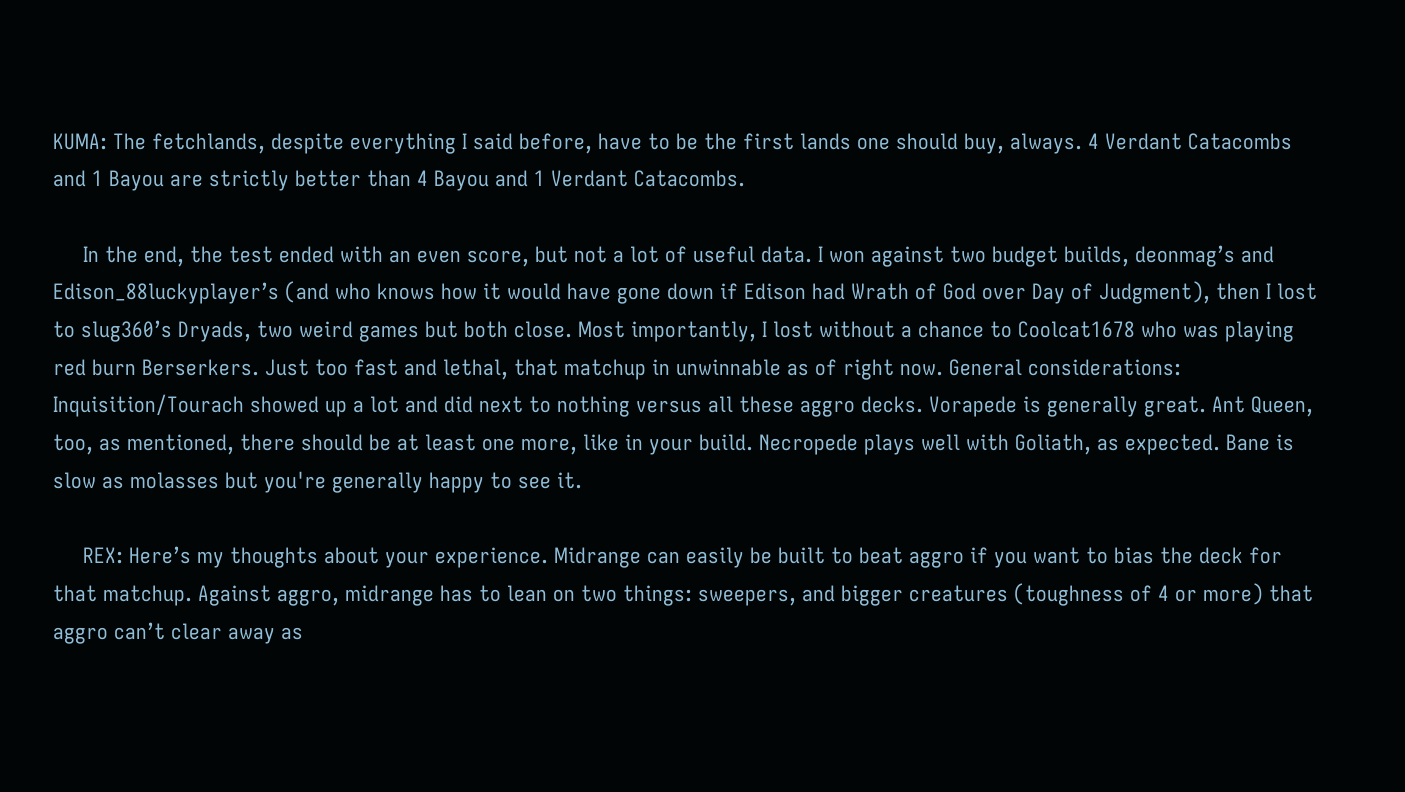KUMA: The fetchlands, despite everything I said before, have to be the first lands one should buy, always. 4 Verdant Catacombs and 1 Bayou are strictly better than 4 Bayou and 1 Verdant Catacombs.

     In the end, the test ended with an even score, but not a lot of useful data. I won against two budget builds, deonmag’s and Edison_88luckyplayer’s (and who knows how it would have gone down if Edison had Wrath of God over Day of Judgment), then I lost to slug360’s Dryads, two weird games but both close. Most importantly, I lost without a chance to Coolcat1678 who was playing red burn Berserkers. Just too fast and lethal, that matchup in unwinnable as of right now. General considerations: Inquisition/Tourach showed up a lot and did next to nothing versus all these aggro decks. Vorapede is generally great. Ant Queen, too, as mentioned, there should be at least one more, like in your build. Necropede plays well with Goliath, as expected. Bane is slow as molasses but you're generally happy to see it.

     REX: Here’s my thoughts about your experience. Midrange can easily be built to beat aggro if you want to bias the deck for that matchup. Against aggro, midrange has to lean on two things: sweepers, and bigger creatures (toughness of 4 or more) that aggro can’t clear away as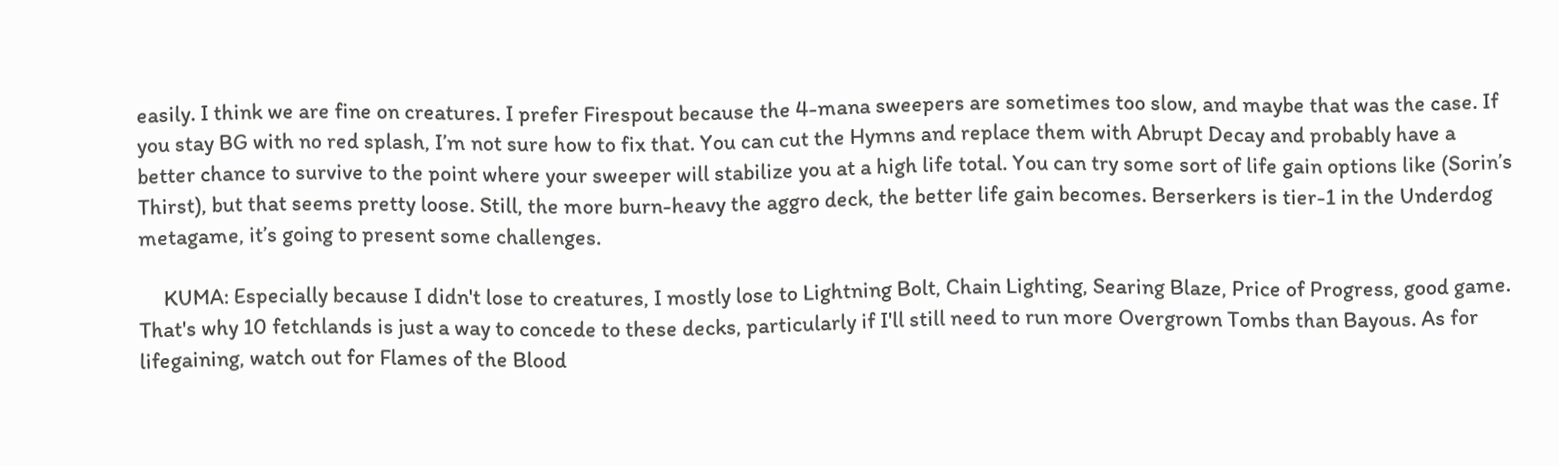easily. I think we are fine on creatures. I prefer Firespout because the 4-mana sweepers are sometimes too slow, and maybe that was the case. If you stay BG with no red splash, I’m not sure how to fix that. You can cut the Hymns and replace them with Abrupt Decay and probably have a better chance to survive to the point where your sweeper will stabilize you at a high life total. You can try some sort of life gain options like (Sorin’s Thirst), but that seems pretty loose. Still, the more burn-heavy the aggro deck, the better life gain becomes. Berserkers is tier-1 in the Underdog metagame, it’s going to present some challenges.

     KUMA: Especially because I didn't lose to creatures, I mostly lose to Lightning Bolt, Chain Lighting, Searing Blaze, Price of Progress, good game. That's why 10 fetchlands is just a way to concede to these decks, particularly if I'll still need to run more Overgrown Tombs than Bayous. As for lifegaining, watch out for Flames of the Blood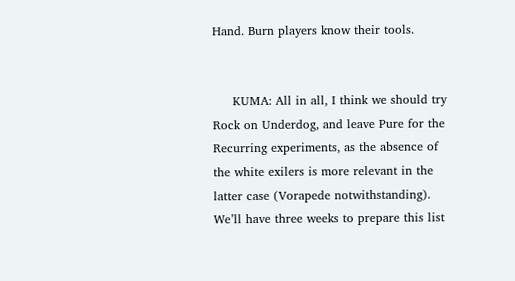Hand. Burn players know their tools.


     KUMA: All in all, I think we should try Rock on Underdog, and leave Pure for the Recurring experiments, as the absence of the white exilers is more relevant in the latter case (Vorapede notwithstanding). We’ll have three weeks to prepare this list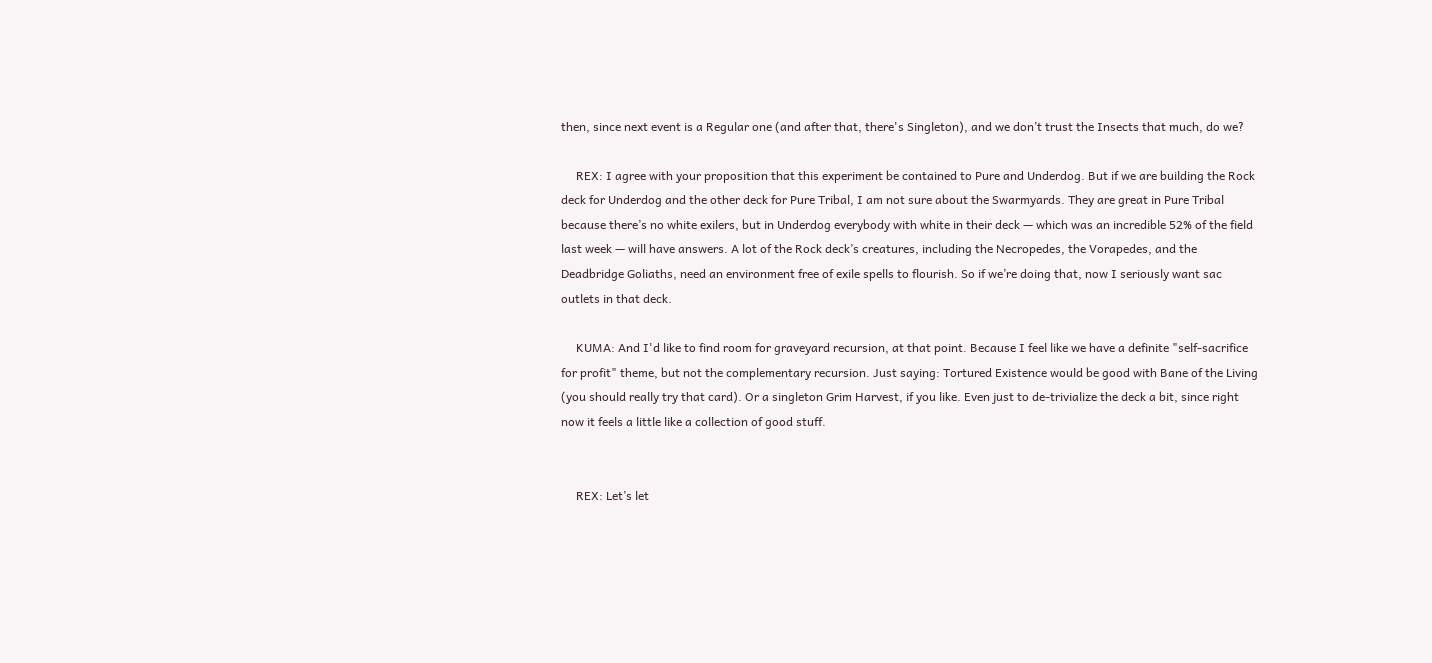then, since next event is a Regular one (and after that, there's Singleton), and we don’t trust the Insects that much, do we?

     REX: I agree with your proposition that this experiment be contained to Pure and Underdog. But if we are building the Rock deck for Underdog and the other deck for Pure Tribal, I am not sure about the Swarmyards. They are great in Pure Tribal because there’s no white exilers, but in Underdog everybody with white in their deck — which was an incredible 52% of the field last week — will have answers. A lot of the Rock deck’s creatures, including the Necropedes, the Vorapedes, and the Deadbridge Goliaths, need an environment free of exile spells to flourish. So if we’re doing that, now I seriously want sac outlets in that deck.

     KUMA: And I'd like to find room for graveyard recursion, at that point. Because I feel like we have a definite "self-sacrifice for profit" theme, but not the complementary recursion. Just saying: Tortured Existence would be good with Bane of the Living (you should really try that card). Or a singleton Grim Harvest, if you like. Even just to de-trivialize the deck a bit, since right now it feels a little like a collection of good stuff.


     REX: Let’s let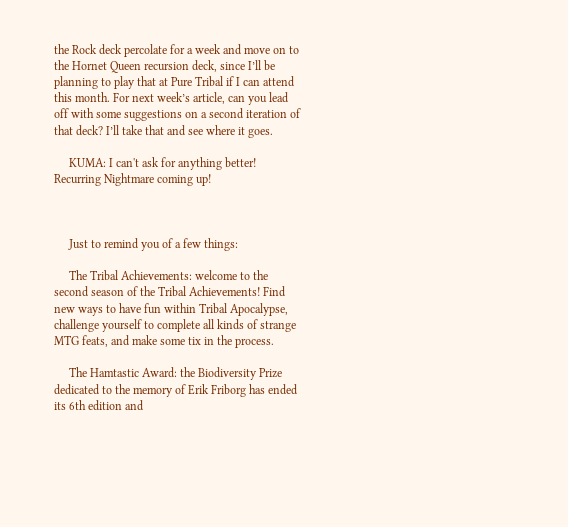the Rock deck percolate for a week and move on to the Hornet Queen recursion deck, since I’ll be planning to play that at Pure Tribal if I can attend this month. For next week’s article, can you lead off with some suggestions on a second iteration of that deck? I’ll take that and see where it goes.

     KUMA: I can't ask for anything better! Recurring Nightmare coming up!



     Just to remind you of a few things:

     The Tribal Achievements: welcome to the second season of the Tribal Achievements! Find new ways to have fun within Tribal Apocalypse, challenge yourself to complete all kinds of strange MTG feats, and make some tix in the process.

     The Hamtastic Award: the Biodiversity Prize dedicated to the memory of Erik Friborg has ended its 6th edition and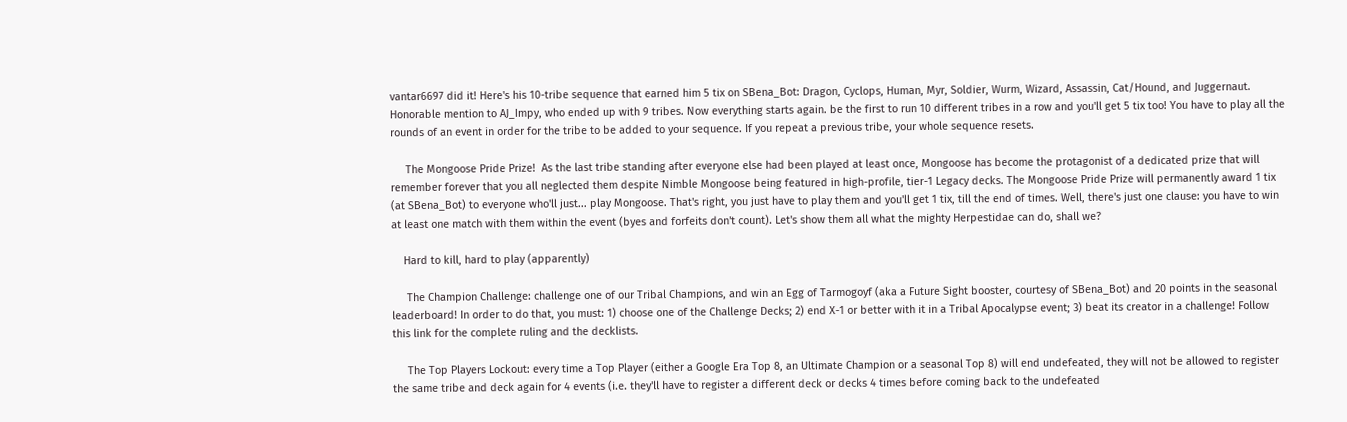vantar6697 did it! Here's his 10-tribe sequence that earned him 5 tix on SBena_Bot: Dragon, Cyclops, Human, Myr, Soldier, Wurm, Wizard, Assassin, Cat/Hound, and Juggernaut. Honorable mention to AJ_Impy, who ended up with 9 tribes. Now everything starts again. be the first to run 10 different tribes in a row and you'll get 5 tix too! You have to play all the rounds of an event in order for the tribe to be added to your sequence. If you repeat a previous tribe, your whole sequence resets.

     The Mongoose Pride Prize!  As the last tribe standing after everyone else had been played at least once, Mongoose has become the protagonist of a dedicated prize that will remember forever that you all neglected them despite Nimble Mongoose being featured in high-profile, tier-1 Legacy decks. The Mongoose Pride Prize will permanently award 1 tix (at SBena_Bot) to everyone who'll just... play Mongoose. That's right, you just have to play them and you'll get 1 tix, till the end of times. Well, there's just one clause: you have to win at least one match with them within the event (byes and forfeits don't count). Let's show them all what the mighty Herpestidae can do, shall we?

    Hard to kill, hard to play (apparently)

     The Champion Challenge: challenge one of our Tribal Champions, and win an Egg of Tarmogoyf (aka a Future Sight booster, courtesy of SBena_Bot) and 20 points in the seasonal leaderboard! In order to do that, you must: 1) choose one of the Challenge Decks; 2) end X-1 or better with it in a Tribal Apocalypse event; 3) beat its creator in a challenge! Follow this link for the complete ruling and the decklists.

     The Top Players Lockout: every time a Top Player (either a Google Era Top 8, an Ultimate Champion or a seasonal Top 8) will end undefeated, they will not be allowed to register the same tribe and deck again for 4 events (i.e. they'll have to register a different deck or decks 4 times before coming back to the undefeated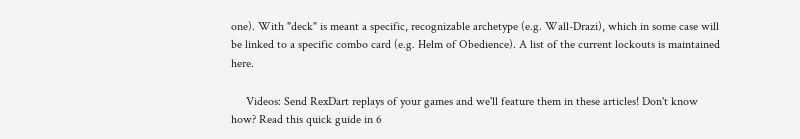one). With "deck" is meant a specific, recognizable archetype (e.g. Wall-Drazi), which in some case will be linked to a specific combo card (e.g. Helm of Obedience). A list of the current lockouts is maintained here.

     Videos: Send RexDart replays of your games and we'll feature them in these articles! Don't know how? Read this quick guide in 6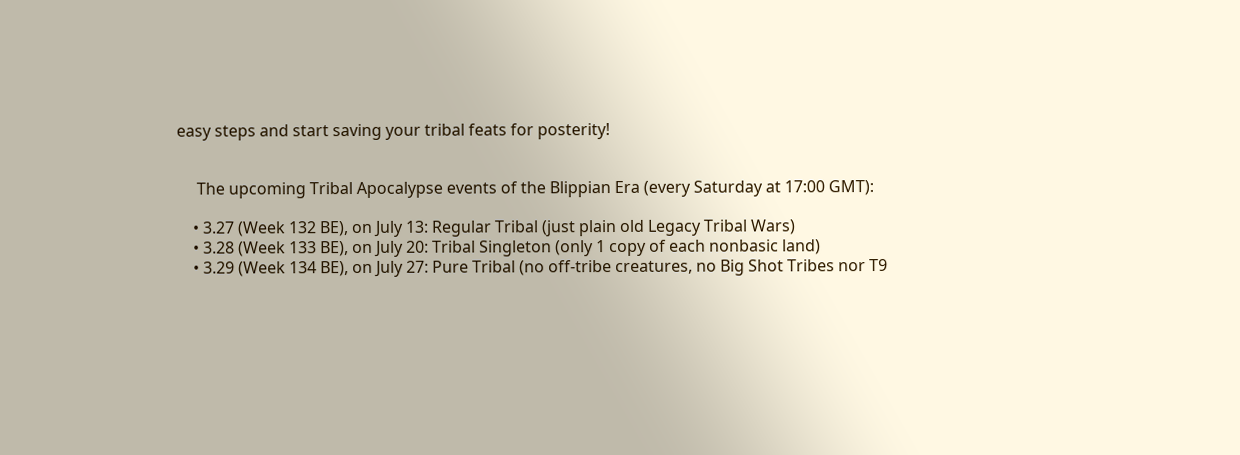easy steps and start saving your tribal feats for posterity!


     The upcoming Tribal Apocalypse events of the Blippian Era (every Saturday at 17:00 GMT):

    • 3.27 (Week 132 BE), on July 13: Regular Tribal (just plain old Legacy Tribal Wars)
    • 3.28 (Week 133 BE), on July 20: Tribal Singleton (only 1 copy of each nonbasic land)
    • 3.29 (Week 134 BE), on July 27: Pure Tribal (no off-tribe creatures, no Big Shot Tribes nor T9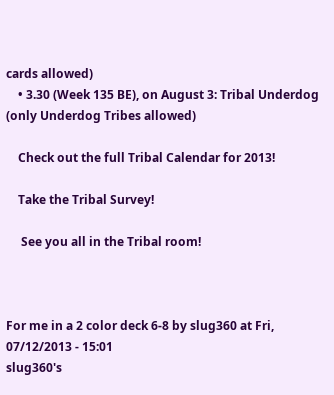cards allowed)
    • 3.30 (Week 135 BE), on August 3: Tribal Underdog (only Underdog Tribes allowed)

    Check out the full Tribal Calendar for 2013!

    Take the Tribal Survey!

     See you all in the Tribal room!



For me in a 2 color deck 6-8 by slug360 at Fri, 07/12/2013 - 15:01
slug360's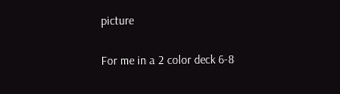picture

For me in a 2 color deck 6-8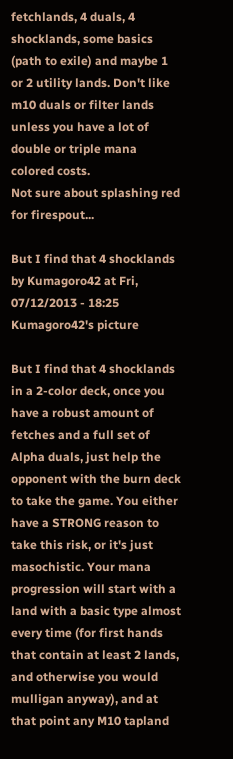fetchlands, 4 duals, 4 shocklands, some basics (path to exile) and maybe 1 or 2 utility lands. Don't like m10 duals or filter lands unless you have a lot of double or triple mana colored costs.
Not sure about splashing red for firespout...

But I find that 4 shocklands by Kumagoro42 at Fri, 07/12/2013 - 18:25
Kumagoro42's picture

But I find that 4 shocklands in a 2-color deck, once you have a robust amount of fetches and a full set of Alpha duals, just help the opponent with the burn deck to take the game. You either have a STRONG reason to take this risk, or it's just masochistic. Your mana progression will start with a land with a basic type almost every time (for first hands that contain at least 2 lands, and otherwise you would mulligan anyway), and at that point any M10 tapland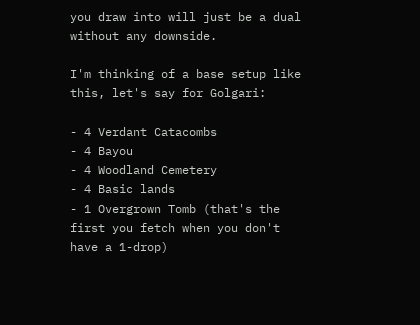you draw into will just be a dual without any downside.

I'm thinking of a base setup like this, let's say for Golgari:

- 4 Verdant Catacombs
- 4 Bayou
- 4 Woodland Cemetery
- 4 Basic lands
- 1 Overgrown Tomb (that's the first you fetch when you don't have a 1-drop)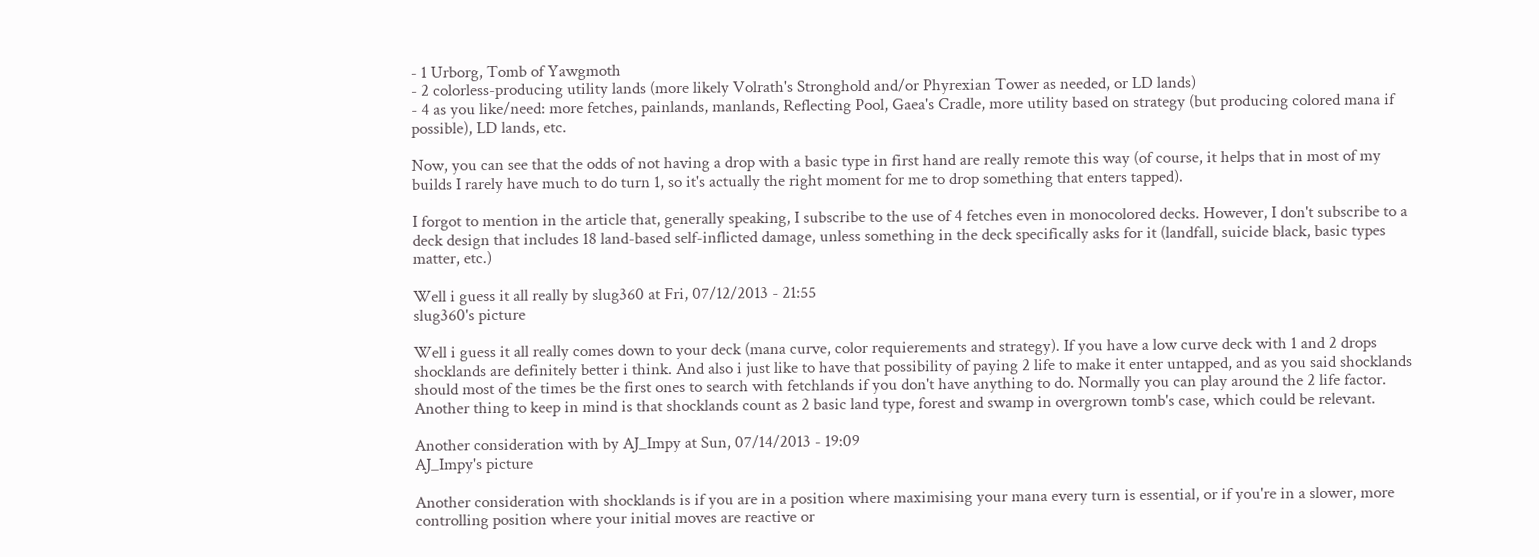- 1 Urborg, Tomb of Yawgmoth
- 2 colorless-producing utility lands (more likely Volrath's Stronghold and/or Phyrexian Tower as needed, or LD lands)
- 4 as you like/need: more fetches, painlands, manlands, Reflecting Pool, Gaea's Cradle, more utility based on strategy (but producing colored mana if possible), LD lands, etc.

Now, you can see that the odds of not having a drop with a basic type in first hand are really remote this way (of course, it helps that in most of my builds I rarely have much to do turn 1, so it's actually the right moment for me to drop something that enters tapped).

I forgot to mention in the article that, generally speaking, I subscribe to the use of 4 fetches even in monocolored decks. However, I don't subscribe to a deck design that includes 18 land-based self-inflicted damage, unless something in the deck specifically asks for it (landfall, suicide black, basic types matter, etc.)

Well i guess it all really by slug360 at Fri, 07/12/2013 - 21:55
slug360's picture

Well i guess it all really comes down to your deck (mana curve, color requierements and strategy). If you have a low curve deck with 1 and 2 drops shocklands are definitely better i think. And also i just like to have that possibility of paying 2 life to make it enter untapped, and as you said shocklands should most of the times be the first ones to search with fetchlands if you don't have anything to do. Normally you can play around the 2 life factor.
Another thing to keep in mind is that shocklands count as 2 basic land type, forest and swamp in overgrown tomb's case, which could be relevant.

Another consideration with by AJ_Impy at Sun, 07/14/2013 - 19:09
AJ_Impy's picture

Another consideration with shocklands is if you are in a position where maximising your mana every turn is essential, or if you're in a slower, more controlling position where your initial moves are reactive or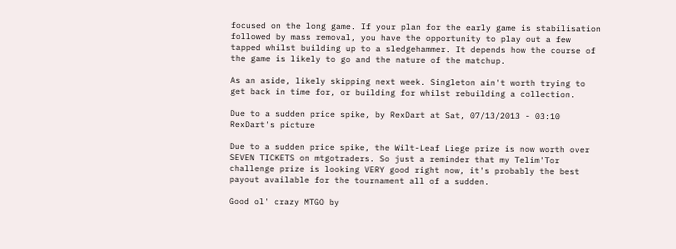focused on the long game. If your plan for the early game is stabilisation followed by mass removal, you have the opportunity to play out a few tapped whilst building up to a sledgehammer. It depends how the course of the game is likely to go and the nature of the matchup.

As an aside, likely skipping next week. Singleton ain't worth trying to get back in time for, or building for whilst rebuilding a collection.

Due to a sudden price spike, by RexDart at Sat, 07/13/2013 - 03:10
RexDart's picture

Due to a sudden price spike, the Wilt-Leaf Liege prize is now worth over SEVEN TICKETS on mtgotraders. So just a reminder that my Telim'Tor challenge prize is looking VERY good right now, it's probably the best payout available for the tournament all of a sudden.

Good ol' crazy MTGO by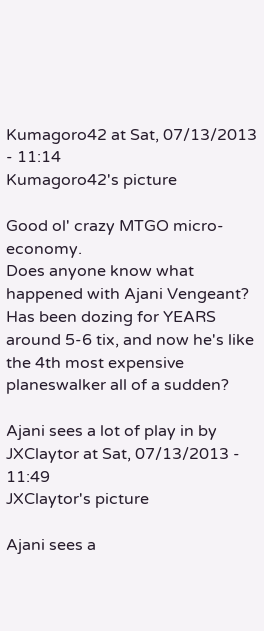Kumagoro42 at Sat, 07/13/2013 - 11:14
Kumagoro42's picture

Good ol' crazy MTGO micro-economy.
Does anyone know what happened with Ajani Vengeant? Has been dozing for YEARS around 5-6 tix, and now he's like the 4th most expensive planeswalker all of a sudden?

Ajani sees a lot of play in by JXClaytor at Sat, 07/13/2013 - 11:49
JXClaytor's picture

Ajani sees a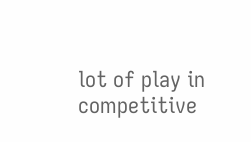lot of play in competitive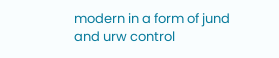modern in a form of jund and urw control